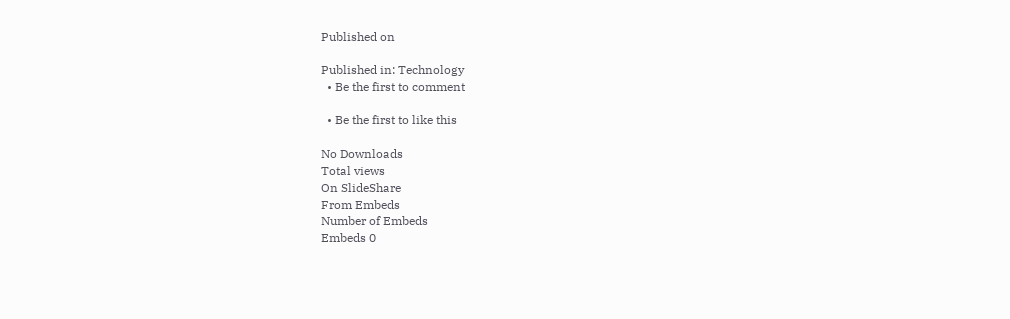Published on

Published in: Technology
  • Be the first to comment

  • Be the first to like this

No Downloads
Total views
On SlideShare
From Embeds
Number of Embeds
Embeds 0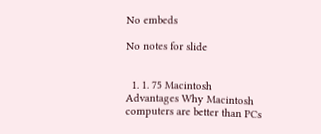No embeds

No notes for slide


  1. 1. 75 Macintosh Advantages Why Macintosh computers are better than PCs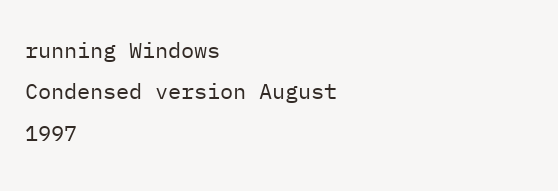running Windows Condensed version August 1997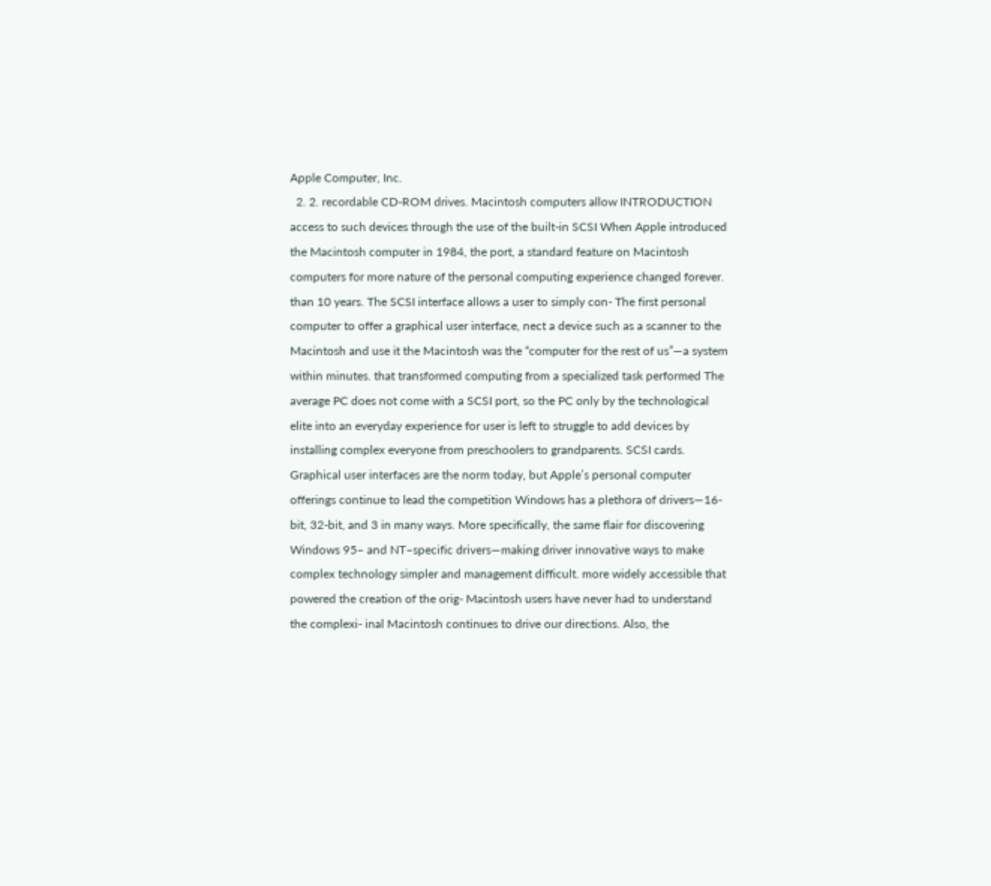Apple Computer, Inc.
  2. 2. recordable CD-ROM drives. Macintosh computers allow INTRODUCTION access to such devices through the use of the built-in SCSI When Apple introduced the Macintosh computer in 1984, the port, a standard feature on Macintosh computers for more nature of the personal computing experience changed forever. than 10 years. The SCSI interface allows a user to simply con- The first personal computer to offer a graphical user interface, nect a device such as a scanner to the Macintosh and use it the Macintosh was the “computer for the rest of us”—a system within minutes. that transformed computing from a specialized task performed The average PC does not come with a SCSI port, so the PC only by the technological elite into an everyday experience for user is left to struggle to add devices by installing complex everyone from preschoolers to grandparents. SCSI cards. Graphical user interfaces are the norm today, but Apple’s personal computer offerings continue to lead the competition Windows has a plethora of drivers—16-bit, 32-bit, and 3 in many ways. More specifically, the same flair for discovering Windows 95– and NT–specific drivers—making driver innovative ways to make complex technology simpler and management difficult. more widely accessible that powered the creation of the orig- Macintosh users have never had to understand the complexi- inal Macintosh continues to drive our directions. Also, the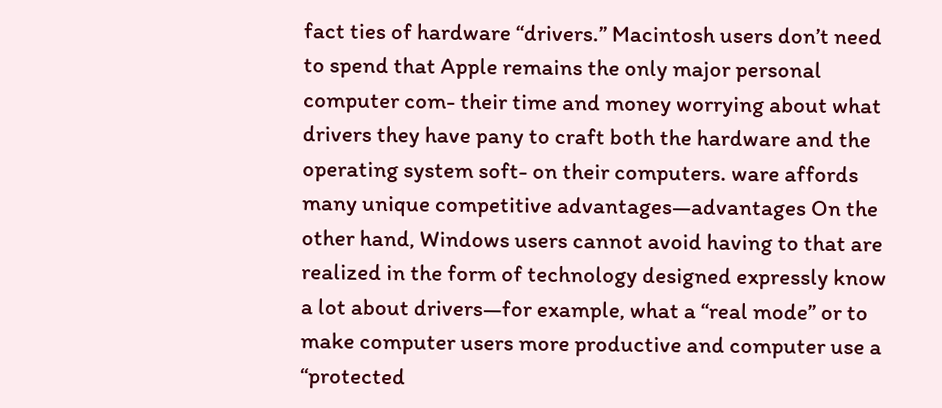fact ties of hardware “drivers.” Macintosh users don’t need to spend that Apple remains the only major personal computer com- their time and money worrying about what drivers they have pany to craft both the hardware and the operating system soft- on their computers. ware affords many unique competitive advantages—advantages On the other hand, Windows users cannot avoid having to that are realized in the form of technology designed expressly know a lot about drivers—for example, what a “real mode” or to make computer users more productive and computer use a “protected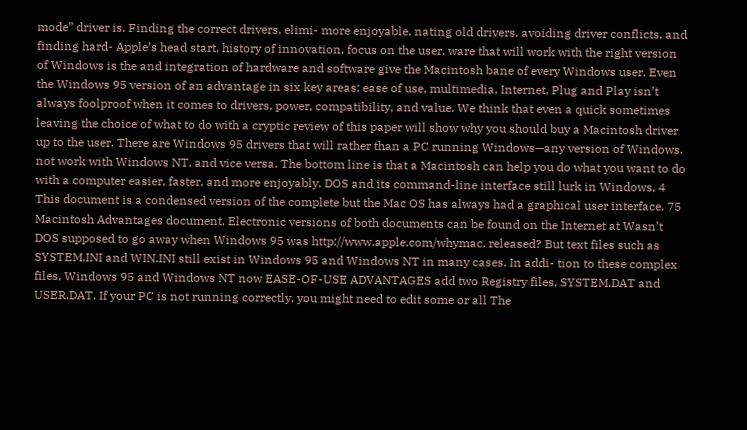mode” driver is. Finding the correct drivers, elimi- more enjoyable. nating old drivers, avoiding driver conflicts, and finding hard- Apple’s head start, history of innovation, focus on the user, ware that will work with the right version of Windows is the and integration of hardware and software give the Macintosh bane of every Windows user. Even the Windows 95 version of an advantage in six key areas: ease of use, multimedia, Internet, Plug and Play isn’t always foolproof when it comes to drivers, power, compatibility, and value. We think that even a quick sometimes leaving the choice of what to do with a cryptic review of this paper will show why you should buy a Macintosh driver up to the user. There are Windows 95 drivers that will rather than a PC running Windows—any version of Windows. not work with Windows NT, and vice versa. The bottom line is that a Macintosh can help you do what you want to do with a computer easier, faster, and more enjoyably. DOS and its command-line interface still lurk in Windows, 4 This document is a condensed version of the complete but the Mac OS has always had a graphical user interface. 75 Macintosh Advantages document. Electronic versions of both documents can be found on the Internet at Wasn’t DOS supposed to go away when Windows 95 was http://www.apple.com/whymac. released? But text files such as SYSTEM.INI and WIN.INI still exist in Windows 95 and Windows NT in many cases. In addi- tion to these complex files, Windows 95 and Windows NT now EASE-OF-USE ADVANTAGES add two Registry files, SYSTEM.DAT and USER.DAT. If your PC is not running correctly, you might need to edit some or all The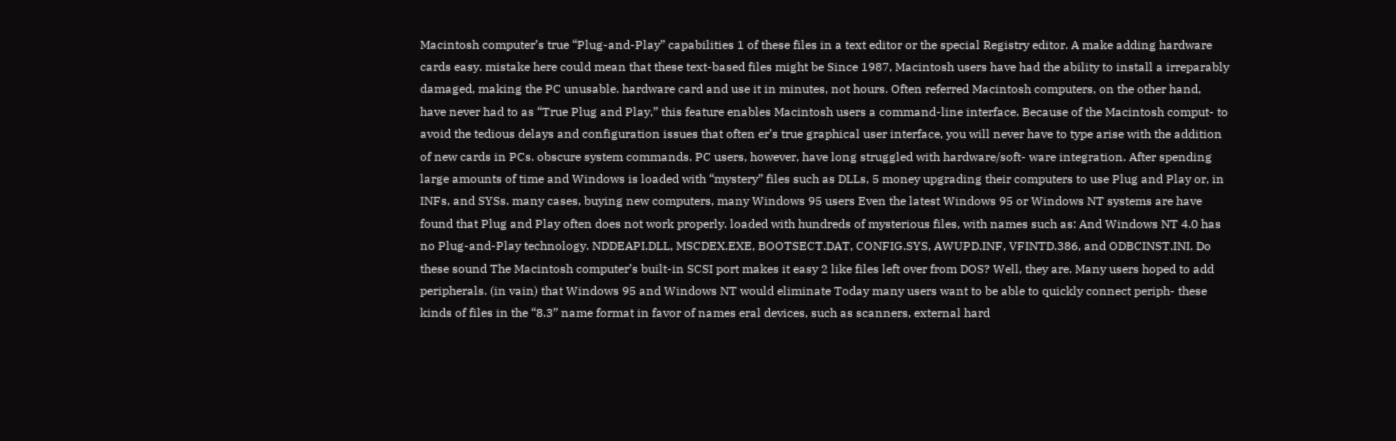Macintosh computer’s true “Plug-and-Play” capabilities 1 of these files in a text editor or the special Registry editor. A make adding hardware cards easy. mistake here could mean that these text-based files might be Since 1987, Macintosh users have had the ability to install a irreparably damaged, making the PC unusable. hardware card and use it in minutes, not hours. Often referred Macintosh computers, on the other hand, have never had to as “True Plug and Play,” this feature enables Macintosh users a command-line interface. Because of the Macintosh comput- to avoid the tedious delays and configuration issues that often er’s true graphical user interface, you will never have to type arise with the addition of new cards in PCs. obscure system commands. PC users, however, have long struggled with hardware/soft- ware integration. After spending large amounts of time and Windows is loaded with “mystery” files such as DLLs, 5 money upgrading their computers to use Plug and Play or, in INFs, and SYSs. many cases, buying new computers, many Windows 95 users Even the latest Windows 95 or Windows NT systems are have found that Plug and Play often does not work properly. loaded with hundreds of mysterious files, with names such as: And Windows NT 4.0 has no Plug-and-Play technology. NDDEAPI.DLL, MSCDEX.EXE, BOOTSECT.DAT, CONFIG.SYS, AWUPD.INF, VFINTD.386, and ODBCINST.INI. Do these sound The Macintosh computer’s built-in SCSI port makes it easy 2 like files left over from DOS? Well, they are. Many users hoped to add peripherals. (in vain) that Windows 95 and Windows NT would eliminate Today many users want to be able to quickly connect periph- these kinds of files in the “8.3” name format in favor of names eral devices, such as scanners, external hard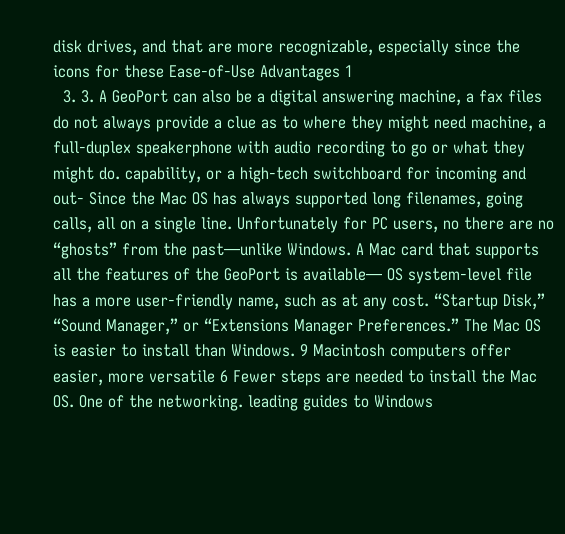disk drives, and that are more recognizable, especially since the icons for these Ease-of-Use Advantages 1
  3. 3. A GeoPort can also be a digital answering machine, a fax files do not always provide a clue as to where they might need machine, a full-duplex speakerphone with audio recording to go or what they might do. capability, or a high-tech switchboard for incoming and out- Since the Mac OS has always supported long filenames, going calls, all on a single line. Unfortunately for PC users, no there are no “ghosts” from the past—unlike Windows. A Mac card that supports all the features of the GeoPort is available— OS system-level file has a more user-friendly name, such as at any cost. “Startup Disk,” “Sound Manager,” or “Extensions Manager Preferences.” The Mac OS is easier to install than Windows. 9 Macintosh computers offer easier, more versatile 6 Fewer steps are needed to install the Mac OS. One of the networking. leading guides to Windows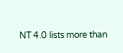NT 4.0 lists more than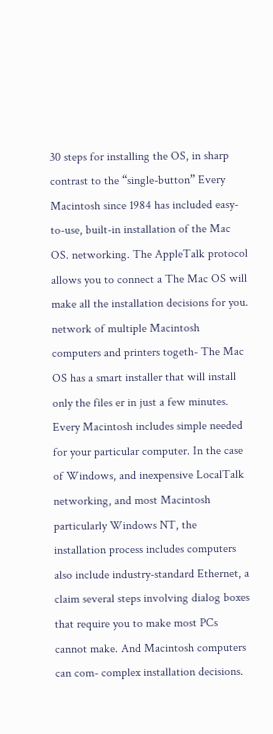30 steps for installing the OS, in sharp contrast to the “single-button” Every Macintosh since 1984 has included easy-to-use, built-in installation of the Mac OS. networking. The AppleTalk protocol allows you to connect a The Mac OS will make all the installation decisions for you. network of multiple Macintosh computers and printers togeth- The Mac OS has a smart installer that will install only the files er in just a few minutes. Every Macintosh includes simple needed for your particular computer. In the case of Windows, and inexpensive LocalTalk networking, and most Macintosh particularly Windows NT, the installation process includes computers also include industry-standard Ethernet, a claim several steps involving dialog boxes that require you to make most PCs cannot make. And Macintosh computers can com- complex installation decisions.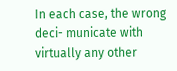In each case, the wrong deci- municate with virtually any other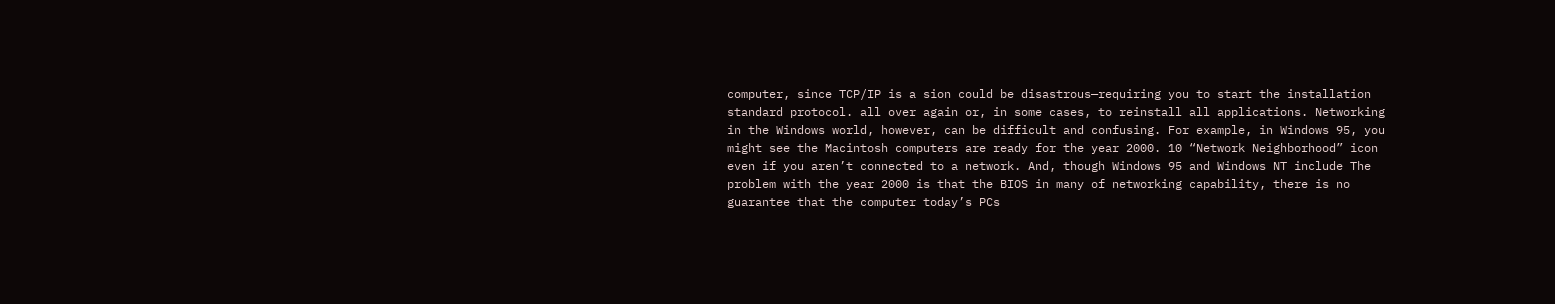computer, since TCP/IP is a sion could be disastrous—requiring you to start the installation standard protocol. all over again or, in some cases, to reinstall all applications. Networking in the Windows world, however, can be difficult and confusing. For example, in Windows 95, you might see the Macintosh computers are ready for the year 2000. 10 “Network Neighborhood” icon even if you aren’t connected to a network. And, though Windows 95 and Windows NT include The problem with the year 2000 is that the BIOS in many of networking capability, there is no guarantee that the computer today’s PCs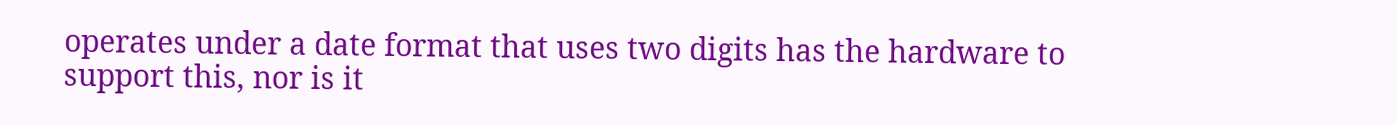operates under a date format that uses two digits has the hardware to support this, nor is it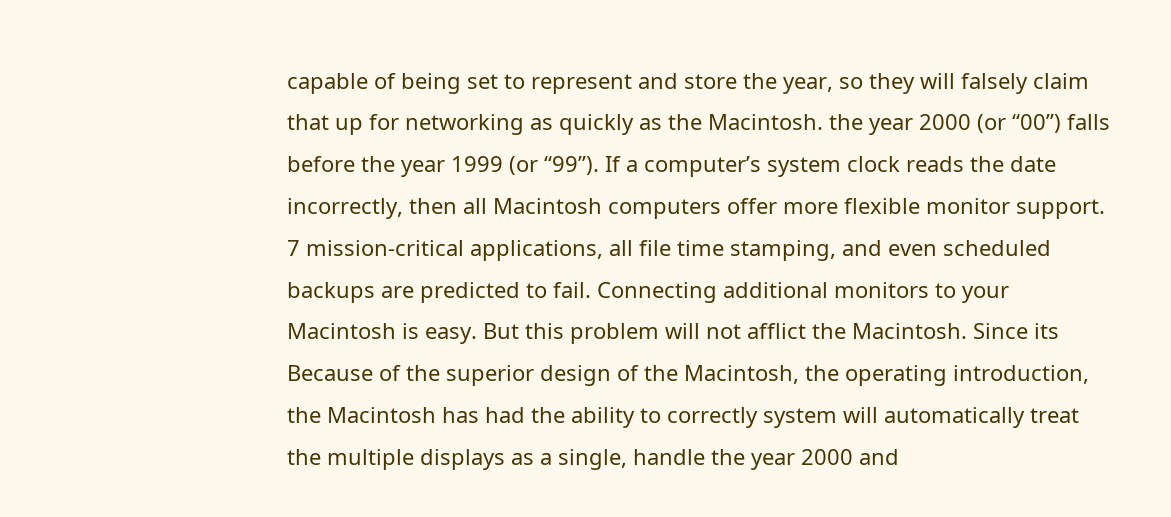capable of being set to represent and store the year, so they will falsely claim that up for networking as quickly as the Macintosh. the year 2000 (or “00”) falls before the year 1999 (or “99”). If a computer’s system clock reads the date incorrectly, then all Macintosh computers offer more flexible monitor support. 7 mission-critical applications, all file time stamping, and even scheduled backups are predicted to fail. Connecting additional monitors to your Macintosh is easy. But this problem will not afflict the Macintosh. Since its Because of the superior design of the Macintosh, the operating introduction, the Macintosh has had the ability to correctly system will automatically treat the multiple displays as a single, handle the year 2000 and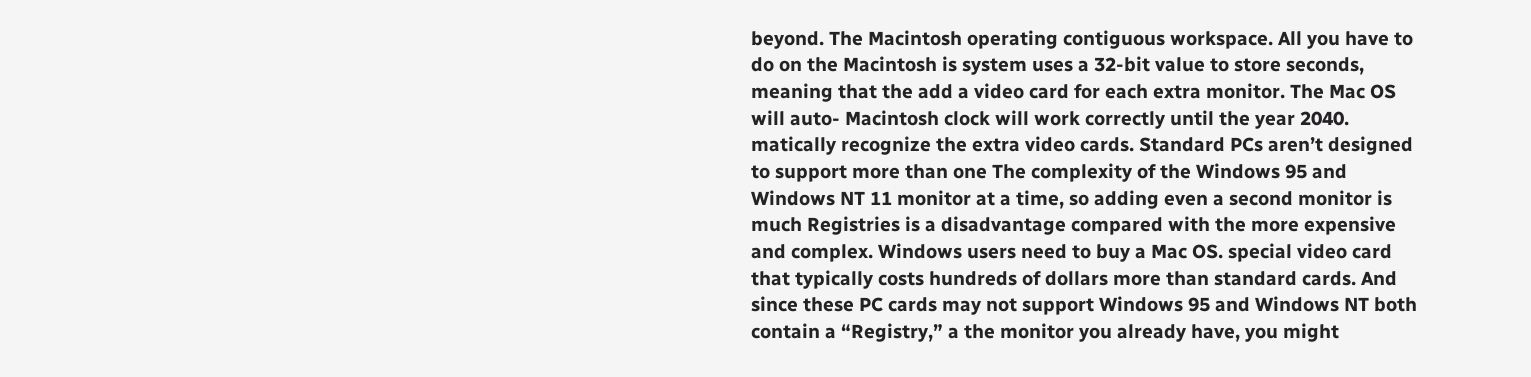beyond. The Macintosh operating contiguous workspace. All you have to do on the Macintosh is system uses a 32-bit value to store seconds, meaning that the add a video card for each extra monitor. The Mac OS will auto- Macintosh clock will work correctly until the year 2040. matically recognize the extra video cards. Standard PCs aren’t designed to support more than one The complexity of the Windows 95 and Windows NT 11 monitor at a time, so adding even a second monitor is much Registries is a disadvantage compared with the more expensive and complex. Windows users need to buy a Mac OS. special video card that typically costs hundreds of dollars more than standard cards. And since these PC cards may not support Windows 95 and Windows NT both contain a “Registry,” a the monitor you already have, you might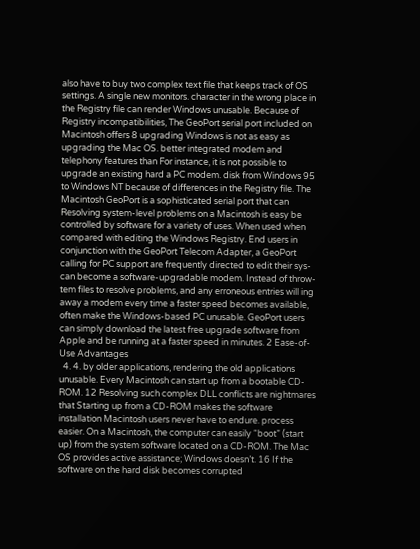also have to buy two complex text file that keeps track of OS settings. A single new monitors. character in the wrong place in the Registry file can render Windows unusable. Because of Registry incompatibilities, The GeoPort serial port included on Macintosh offers 8 upgrading Windows is not as easy as upgrading the Mac OS. better integrated modem and telephony features than For instance, it is not possible to upgrade an existing hard a PC modem. disk from Windows 95 to Windows NT because of differences in the Registry file. The Macintosh GeoPort is a sophisticated serial port that can Resolving system-level problems on a Macintosh is easy be controlled by software for a variety of uses. When used when compared with editing the Windows Registry. End users in conjunction with the GeoPort Telecom Adapter, a GeoPort calling for PC support are frequently directed to edit their sys- can become a software-upgradable modem. Instead of throw- tem files to resolve problems, and any erroneous entries will ing away a modem every time a faster speed becomes available, often make the Windows-based PC unusable. GeoPort users can simply download the latest free upgrade software from Apple and be running at a faster speed in minutes. 2 Ease-of-Use Advantages
  4. 4. by older applications, rendering the old applications unusable. Every Macintosh can start up from a bootable CD-ROM. 12 Resolving such complex DLL conflicts are nightmares that Starting up from a CD-ROM makes the software installation Macintosh users never have to endure. process easier. On a Macintosh, the computer can easily “boot” (start up) from the system software located on a CD-ROM. The Mac OS provides active assistance; Windows doesn’t. 16 If the software on the hard disk becomes corrupted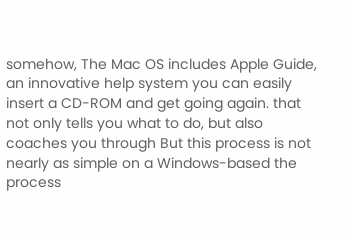somehow, The Mac OS includes Apple Guide, an innovative help system you can easily insert a CD-ROM and get going again. that not only tells you what to do, but also coaches you through But this process is not nearly as simple on a Windows-based the process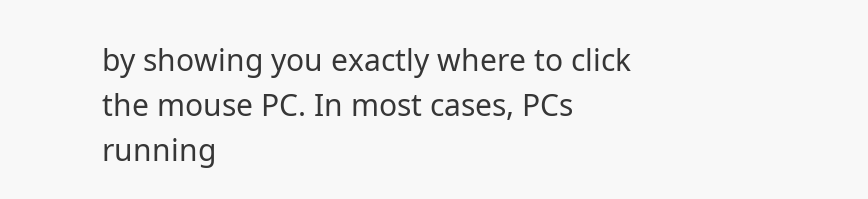by showing you exactly where to click the mouse PC. In most cases, PCs running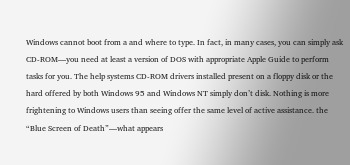Windows cannot boot from a and where to type. In fact, in many cases, you can simply ask CD-ROM—you need at least a version of DOS with appropriate Apple Guide to perform tasks for you. The help systems CD-ROM drivers installed present on a floppy disk or the hard offered by both Windows 95 and Windows NT simply don’t disk. Nothing is more frightening to Windows users than seeing offer the same level of active assistance. the “Blue Screen of Death”—what appears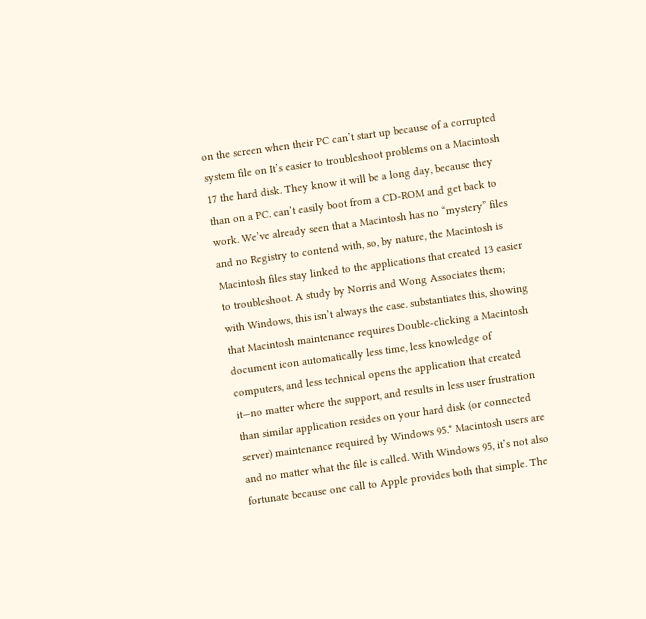on the screen when their PC can’t start up because of a corrupted system file on It’s easier to troubleshoot problems on a Macintosh 17 the hard disk. They know it will be a long day, because they than on a PC. can’t easily boot from a CD-ROM and get back to work. We’ve already seen that a Macintosh has no “mystery” files and no Registry to contend with, so, by nature, the Macintosh is Macintosh files stay linked to the applications that created 13 easier to troubleshoot. A study by Norris and Wong Associates them; with Windows, this isn’t always the case. substantiates this, showing that Macintosh maintenance requires Double-clicking a Macintosh document icon automatically less time, less knowledge of computers, and less technical opens the application that created it—no matter where the support, and results in less user frustration than similar application resides on your hard disk (or connected server) maintenance required by Windows 95.* Macintosh users are and no matter what the file is called. With Windows 95, it’s not also fortunate because one call to Apple provides both that simple. The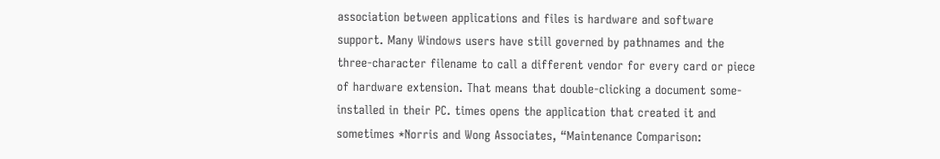association between applications and files is hardware and software support. Many Windows users have still governed by pathnames and the three-character filename to call a different vendor for every card or piece of hardware extension. That means that double-clicking a document some- installed in their PC. times opens the application that created it and sometimes *Norris and Wong Associates, “Maintenance Comparison: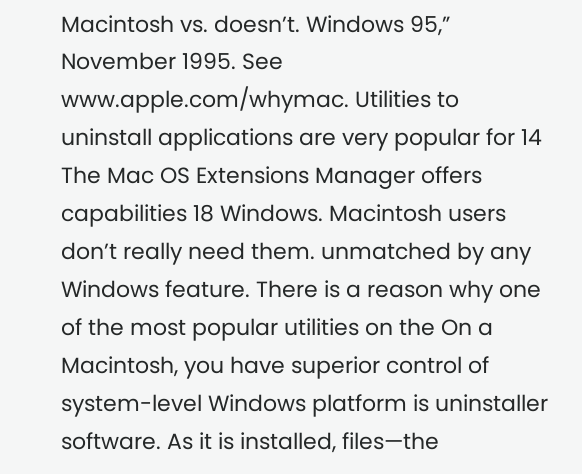Macintosh vs. doesn’t. Windows 95,” November 1995. See www.apple.com/whymac. Utilities to uninstall applications are very popular for 14 The Mac OS Extensions Manager offers capabilities 18 Windows. Macintosh users don’t really need them. unmatched by any Windows feature. There is a reason why one of the most popular utilities on the On a Macintosh, you have superior control of system-level Windows platform is uninstaller software. As it is installed, files—the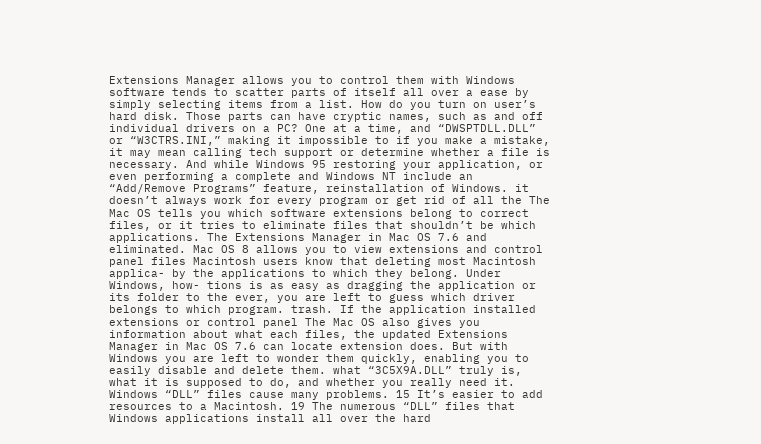Extensions Manager allows you to control them with Windows software tends to scatter parts of itself all over a ease by simply selecting items from a list. How do you turn on user’s hard disk. Those parts can have cryptic names, such as and off individual drivers on a PC? One at a time, and “DWSPTDLL.DLL” or “W3CTRS.INI,” making it impossible to if you make a mistake, it may mean calling tech support or determine whether a file is necessary. And while Windows 95 restoring your application, or even performing a complete and Windows NT include an “Add/Remove Programs” feature, reinstallation of Windows. it doesn’t always work for every program or get rid of all the The Mac OS tells you which software extensions belong to correct files, or it tries to eliminate files that shouldn’t be which applications. The Extensions Manager in Mac OS 7.6 and eliminated. Mac OS 8 allows you to view extensions and control panel files Macintosh users know that deleting most Macintosh applica- by the applications to which they belong. Under Windows, how- tions is as easy as dragging the application or its folder to the ever, you are left to guess which driver belongs to which program. trash. If the application installed extensions or control panel The Mac OS also gives you information about what each files, the updated Extensions Manager in Mac OS 7.6 can locate extension does. But with Windows you are left to wonder them quickly, enabling you to easily disable and delete them. what “3C5X9A.DLL” truly is, what it is supposed to do, and whether you really need it. Windows “DLL” files cause many problems. 15 It’s easier to add resources to a Macintosh. 19 The numerous “DLL” files that Windows applications install all over the hard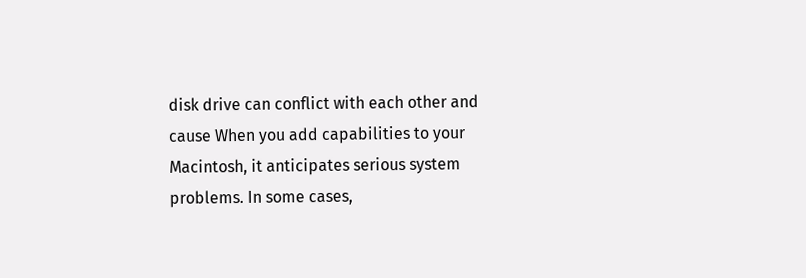disk drive can conflict with each other and cause When you add capabilities to your Macintosh, it anticipates serious system problems. In some cases,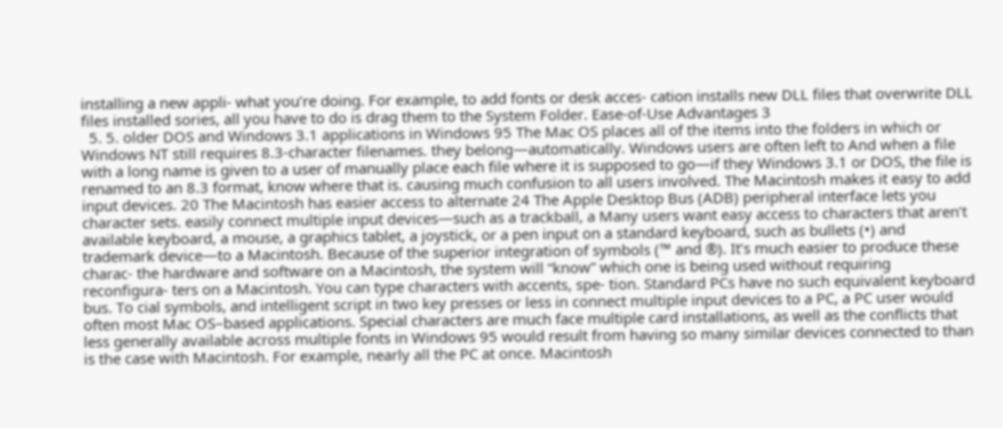installing a new appli- what you’re doing. For example, to add fonts or desk acces- cation installs new DLL files that overwrite DLL files installed sories, all you have to do is drag them to the System Folder. Ease-of-Use Advantages 3
  5. 5. older DOS and Windows 3.1 applications in Windows 95 The Mac OS places all of the items into the folders in which or Windows NT still requires 8.3-character filenames. they belong—automatically. Windows users are often left to And when a file with a long name is given to a user of manually place each file where it is supposed to go—if they Windows 3.1 or DOS, the file is renamed to an 8.3 format, know where that is. causing much confusion to all users involved. The Macintosh makes it easy to add input devices. 20 The Macintosh has easier access to alternate 24 The Apple Desktop Bus (ADB) peripheral interface lets you character sets. easily connect multiple input devices—such as a trackball, a Many users want easy access to characters that aren’t available keyboard, a mouse, a graphics tablet, a joystick, or a pen input on a standard keyboard, such as bullets (•) and trademark device—to a Macintosh. Because of the superior integration of symbols (™ and ®). It’s much easier to produce these charac- the hardware and software on a Macintosh, the system will “know” which one is being used without requiring reconfigura- ters on a Macintosh. You can type characters with accents, spe- tion. Standard PCs have no such equivalent keyboard bus. To cial symbols, and intelligent script in two key presses or less in connect multiple input devices to a PC, a PC user would often most Mac OS–based applications. Special characters are much face multiple card installations, as well as the conflicts that less generally available across multiple fonts in Windows 95 would result from having so many similar devices connected to than is the case with Macintosh. For example, nearly all the PC at once. Macintosh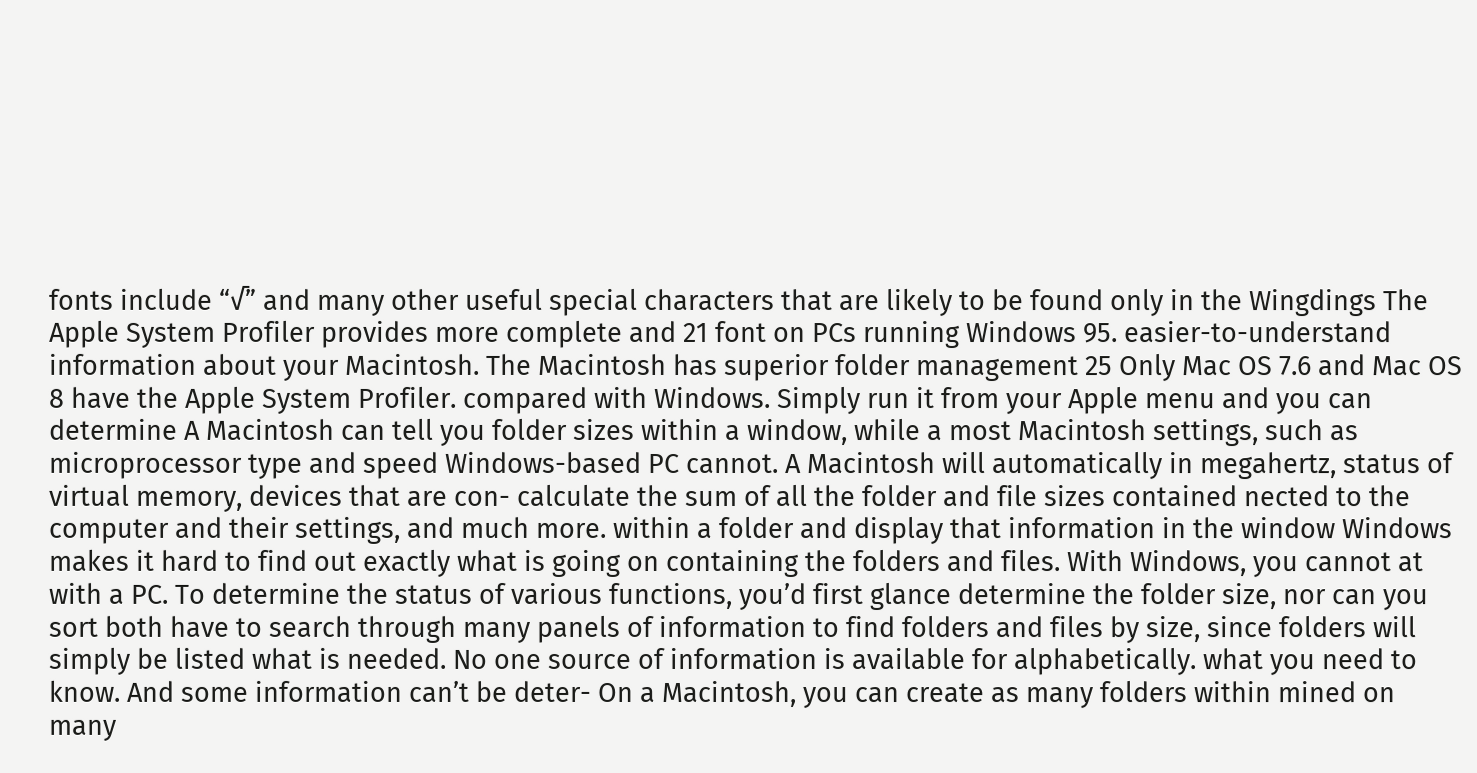fonts include “√” and many other useful special characters that are likely to be found only in the Wingdings The Apple System Profiler provides more complete and 21 font on PCs running Windows 95. easier-to-understand information about your Macintosh. The Macintosh has superior folder management 25 Only Mac OS 7.6 and Mac OS 8 have the Apple System Profiler. compared with Windows. Simply run it from your Apple menu and you can determine A Macintosh can tell you folder sizes within a window, while a most Macintosh settings, such as microprocessor type and speed Windows-based PC cannot. A Macintosh will automatically in megahertz, status of virtual memory, devices that are con- calculate the sum of all the folder and file sizes contained nected to the computer and their settings, and much more. within a folder and display that information in the window Windows makes it hard to find out exactly what is going on containing the folders and files. With Windows, you cannot at with a PC. To determine the status of various functions, you’d first glance determine the folder size, nor can you sort both have to search through many panels of information to find folders and files by size, since folders will simply be listed what is needed. No one source of information is available for alphabetically. what you need to know. And some information can’t be deter- On a Macintosh, you can create as many folders within mined on many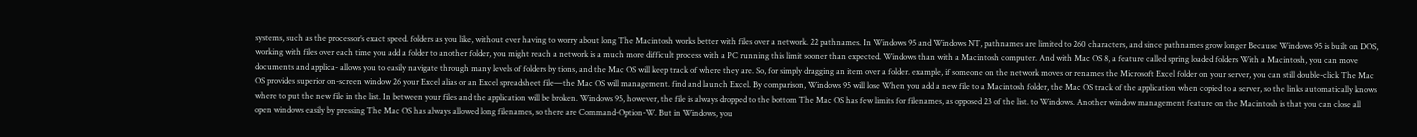systems, such as the processor’s exact speed. folders as you like, without ever having to worry about long The Macintosh works better with files over a network. 22 pathnames. In Windows 95 and Windows NT, pathnames are limited to 260 characters, and since pathnames grow longer Because Windows 95 is built on DOS, working with files over each time you add a folder to another folder, you might reach a network is a much more difficult process with a PC running this limit sooner than expected. Windows than with a Macintosh computer. And with Mac OS 8, a feature called spring loaded folders With a Macintosh, you can move documents and applica- allows you to easily navigate through many levels of folders by tions, and the Mac OS will keep track of where they are. So, for simply dragging an item over a folder. example, if someone on the network moves or renames the Microsoft Excel folder on your server, you can still double-click The Mac OS provides superior on-screen window 26 your Excel alias or an Excel spreadsheet file—the Mac OS will management. find and launch Excel. By comparison, Windows 95 will lose When you add a new file to a Macintosh folder, the Mac OS track of the application when copied to a server, so the links automatically knows where to put the new file in the list. In between your files and the application will be broken. Windows 95, however, the file is always dropped to the bottom The Mac OS has few limits for filenames, as opposed 23 of the list. to Windows. Another window management feature on the Macintosh is that you can close all open windows easily by pressing The Mac OS has always allowed long filenames, so there are Command-Option-W. But in Windows, you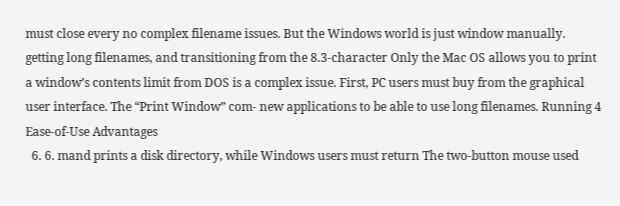must close every no complex filename issues. But the Windows world is just window manually. getting long filenames, and transitioning from the 8.3-character Only the Mac OS allows you to print a window’s contents limit from DOS is a complex issue. First, PC users must buy from the graphical user interface. The “Print Window” com- new applications to be able to use long filenames. Running 4 Ease-of-Use Advantages
  6. 6. mand prints a disk directory, while Windows users must return The two-button mouse used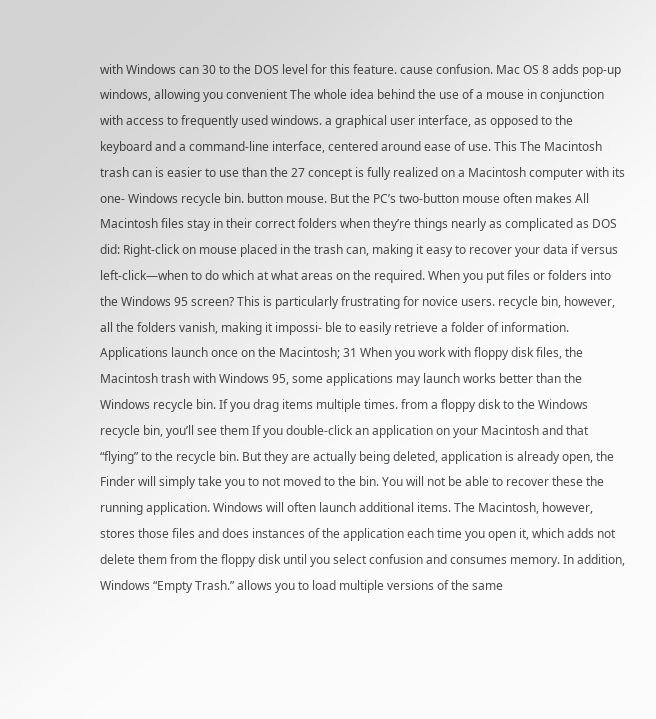with Windows can 30 to the DOS level for this feature. cause confusion. Mac OS 8 adds pop-up windows, allowing you convenient The whole idea behind the use of a mouse in conjunction with access to frequently used windows. a graphical user interface, as opposed to the keyboard and a command-line interface, centered around ease of use. This The Macintosh trash can is easier to use than the 27 concept is fully realized on a Macintosh computer with its one- Windows recycle bin. button mouse. But the PC’s two-button mouse often makes All Macintosh files stay in their correct folders when they’re things nearly as complicated as DOS did: Right-click on mouse placed in the trash can, making it easy to recover your data if versus left-click—when to do which at what areas on the required. When you put files or folders into the Windows 95 screen? This is particularly frustrating for novice users. recycle bin, however, all the folders vanish, making it impossi- ble to easily retrieve a folder of information. Applications launch once on the Macintosh; 31 When you work with floppy disk files, the Macintosh trash with Windows 95, some applications may launch works better than the Windows recycle bin. If you drag items multiple times. from a floppy disk to the Windows recycle bin, you’ll see them If you double-click an application on your Macintosh and that “flying” to the recycle bin. But they are actually being deleted, application is already open, the Finder will simply take you to not moved to the bin. You will not be able to recover these the running application. Windows will often launch additional items. The Macintosh, however, stores those files and does instances of the application each time you open it, which adds not delete them from the floppy disk until you select confusion and consumes memory. In addition, Windows “Empty Trash.” allows you to load multiple versions of the same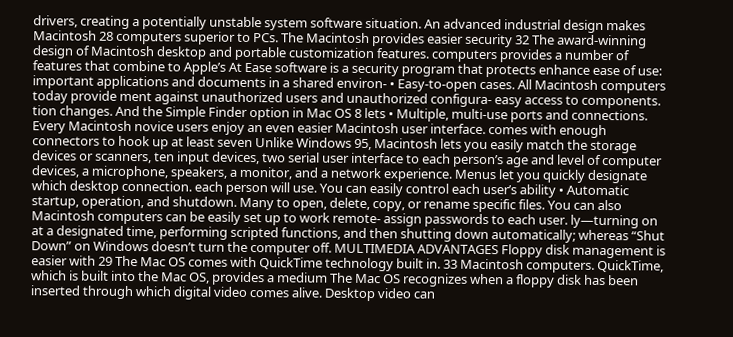drivers, creating a potentially unstable system software situation. An advanced industrial design makes Macintosh 28 computers superior to PCs. The Macintosh provides easier security 32 The award-winning design of Macintosh desktop and portable customization features. computers provides a number of features that combine to Apple’s At Ease software is a security program that protects enhance ease of use: important applications and documents in a shared environ- • Easy-to-open cases. All Macintosh computers today provide ment against unauthorized users and unauthorized configura- easy access to components. tion changes. And the Simple Finder option in Mac OS 8 lets • Multiple, multi-use ports and connections. Every Macintosh novice users enjoy an even easier Macintosh user interface. comes with enough connectors to hook up at least seven Unlike Windows 95, Macintosh lets you easily match the storage devices or scanners, ten input devices, two serial user interface to each person’s age and level of computer devices, a microphone, speakers, a monitor, and a network experience. Menus let you quickly designate which desktop connection. each person will use. You can easily control each user’s ability • Automatic startup, operation, and shutdown. Many to open, delete, copy, or rename specific files. You can also Macintosh computers can be easily set up to work remote- assign passwords to each user. ly—turning on at a designated time, performing scripted functions, and then shutting down automatically; whereas “Shut Down” on Windows doesn’t turn the computer off. MULTIMEDIA ADVANTAGES Floppy disk management is easier with 29 The Mac OS comes with QuickTime technology built in. 33 Macintosh computers. QuickTime, which is built into the Mac OS, provides a medium The Mac OS recognizes when a floppy disk has been inserted through which digital video comes alive. Desktop video can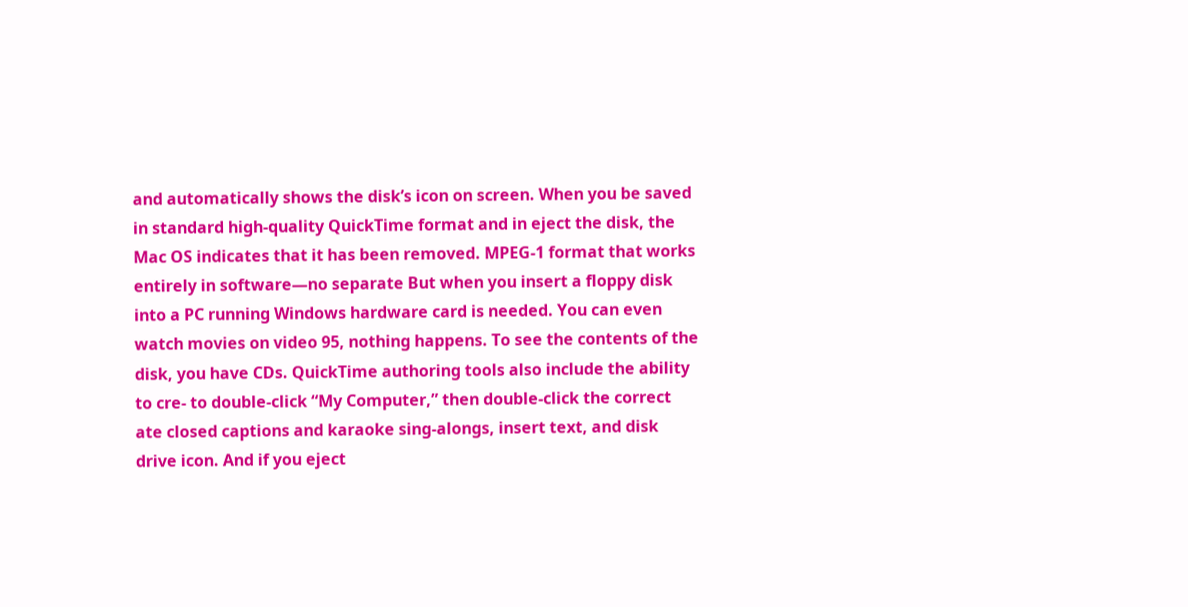and automatically shows the disk’s icon on screen. When you be saved in standard high-quality QuickTime format and in eject the disk, the Mac OS indicates that it has been removed. MPEG-1 format that works entirely in software—no separate But when you insert a floppy disk into a PC running Windows hardware card is needed. You can even watch movies on video 95, nothing happens. To see the contents of the disk, you have CDs. QuickTime authoring tools also include the ability to cre- to double-click “My Computer,” then double-click the correct ate closed captions and karaoke sing-alongs, insert text, and disk drive icon. And if you eject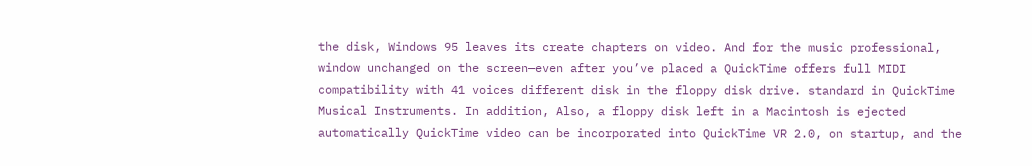the disk, Windows 95 leaves its create chapters on video. And for the music professional, window unchanged on the screen—even after you’ve placed a QuickTime offers full MIDI compatibility with 41 voices different disk in the floppy disk drive. standard in QuickTime Musical Instruments. In addition, Also, a floppy disk left in a Macintosh is ejected automatically QuickTime video can be incorporated into QuickTime VR 2.0, on startup, and the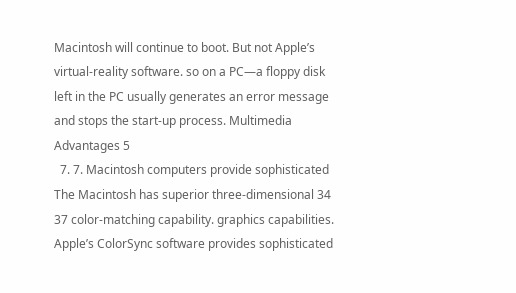Macintosh will continue to boot. But not Apple’s virtual-reality software. so on a PC—a floppy disk left in the PC usually generates an error message and stops the start-up process. Multimedia Advantages 5
  7. 7. Macintosh computers provide sophisticated The Macintosh has superior three-dimensional 34 37 color-matching capability. graphics capabilities. Apple’s ColorSync software provides sophisticated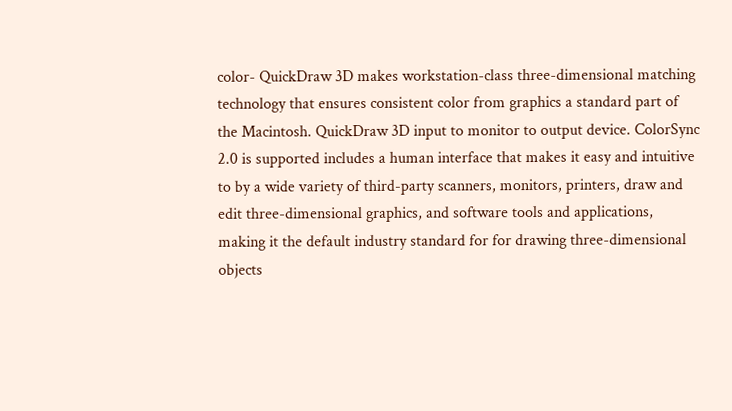color- QuickDraw 3D makes workstation-class three-dimensional matching technology that ensures consistent color from graphics a standard part of the Macintosh. QuickDraw 3D input to monitor to output device. ColorSync 2.0 is supported includes a human interface that makes it easy and intuitive to by a wide variety of third-party scanners, monitors, printers, draw and edit three-dimensional graphics, and software tools and applications, making it the default industry standard for for drawing three-dimensional objects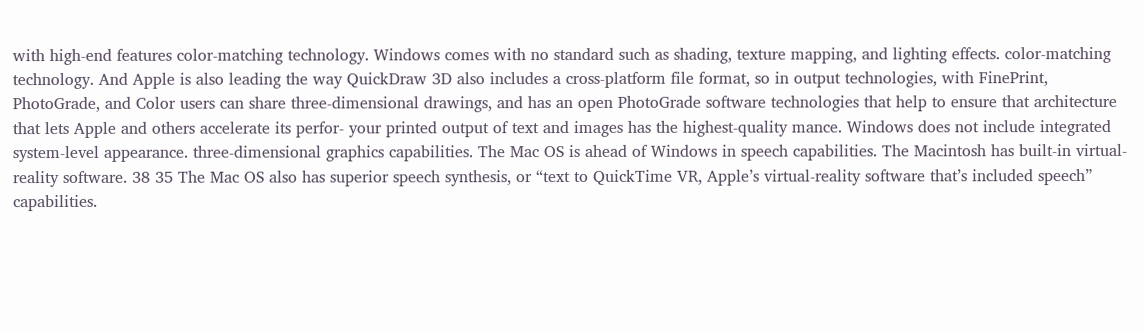with high-end features color-matching technology. Windows comes with no standard such as shading, texture mapping, and lighting effects. color-matching technology. And Apple is also leading the way QuickDraw 3D also includes a cross-platform file format, so in output technologies, with FinePrint, PhotoGrade, and Color users can share three-dimensional drawings, and has an open PhotoGrade software technologies that help to ensure that architecture that lets Apple and others accelerate its perfor- your printed output of text and images has the highest-quality mance. Windows does not include integrated system-level appearance. three-dimensional graphics capabilities. The Mac OS is ahead of Windows in speech capabilities. The Macintosh has built-in virtual-reality software. 38 35 The Mac OS also has superior speech synthesis, or “text to QuickTime VR, Apple’s virtual-reality software that’s included speech” capabilities.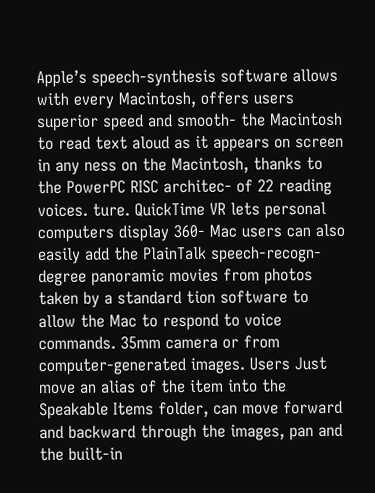Apple’s speech-synthesis software allows with every Macintosh, offers users superior speed and smooth- the Macintosh to read text aloud as it appears on screen in any ness on the Macintosh, thanks to the PowerPC RISC architec- of 22 reading voices. ture. QuickTime VR lets personal computers display 360- Mac users can also easily add the PlainTalk speech-recogn- degree panoramic movies from photos taken by a standard tion software to allow the Mac to respond to voice commands. 35mm camera or from computer-generated images. Users Just move an alias of the item into the Speakable Items folder, can move forward and backward through the images, pan and the built-in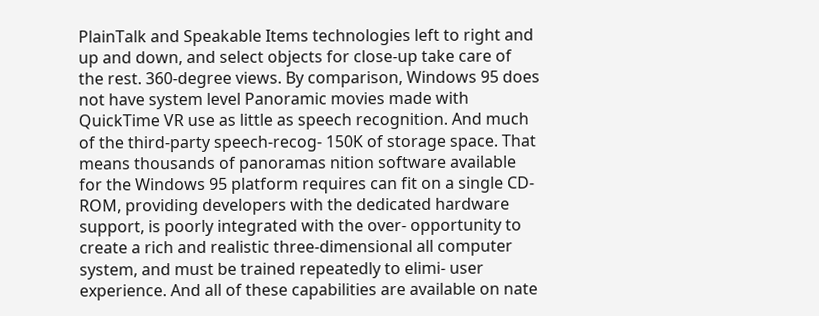PlainTalk and Speakable Items technologies left to right and up and down, and select objects for close-up take care of the rest. 360-degree views. By comparison, Windows 95 does not have system level Panoramic movies made with QuickTime VR use as little as speech recognition. And much of the third-party speech-recog- 150K of storage space. That means thousands of panoramas nition software available for the Windows 95 platform requires can fit on a single CD-ROM, providing developers with the dedicated hardware support, is poorly integrated with the over- opportunity to create a rich and realistic three-dimensional all computer system, and must be trained repeatedly to elimi- user experience. And all of these capabilities are available on nate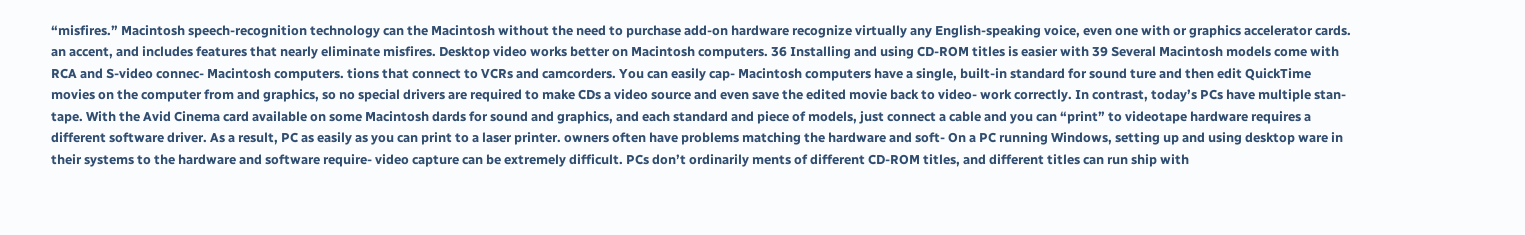“misfires.” Macintosh speech-recognition technology can the Macintosh without the need to purchase add-on hardware recognize virtually any English-speaking voice, even one with or graphics accelerator cards. an accent, and includes features that nearly eliminate misfires. Desktop video works better on Macintosh computers. 36 Installing and using CD-ROM titles is easier with 39 Several Macintosh models come with RCA and S-video connec- Macintosh computers. tions that connect to VCRs and camcorders. You can easily cap- Macintosh computers have a single, built-in standard for sound ture and then edit QuickTime movies on the computer from and graphics, so no special drivers are required to make CDs a video source and even save the edited movie back to video- work correctly. In contrast, today’s PCs have multiple stan- tape. With the Avid Cinema card available on some Macintosh dards for sound and graphics, and each standard and piece of models, just connect a cable and you can “print” to videotape hardware requires a different software driver. As a result, PC as easily as you can print to a laser printer. owners often have problems matching the hardware and soft- On a PC running Windows, setting up and using desktop ware in their systems to the hardware and software require- video capture can be extremely difficult. PCs don’t ordinarily ments of different CD-ROM titles, and different titles can run ship with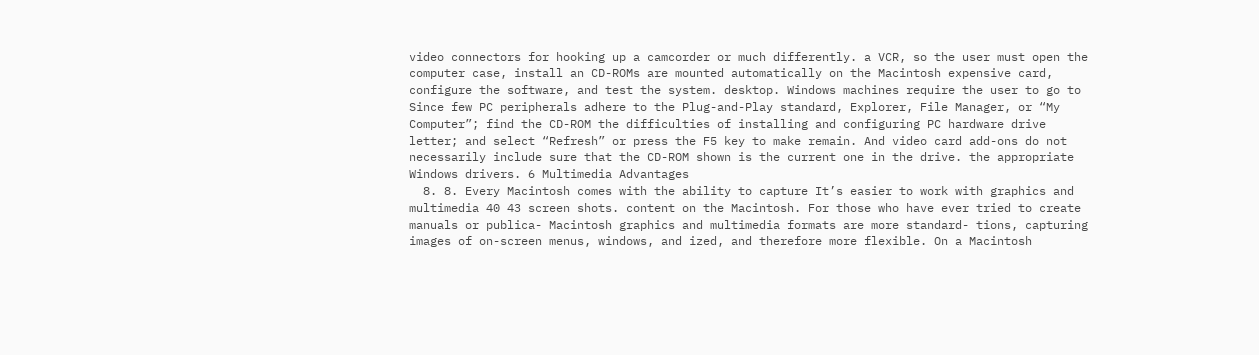video connectors for hooking up a camcorder or much differently. a VCR, so the user must open the computer case, install an CD-ROMs are mounted automatically on the Macintosh expensive card, configure the software, and test the system. desktop. Windows machines require the user to go to Since few PC peripherals adhere to the Plug-and-Play standard, Explorer, File Manager, or “My Computer”; find the CD-ROM the difficulties of installing and configuring PC hardware drive letter; and select “Refresh” or press the F5 key to make remain. And video card add-ons do not necessarily include sure that the CD-ROM shown is the current one in the drive. the appropriate Windows drivers. 6 Multimedia Advantages
  8. 8. Every Macintosh comes with the ability to capture It’s easier to work with graphics and multimedia 40 43 screen shots. content on the Macintosh. For those who have ever tried to create manuals or publica- Macintosh graphics and multimedia formats are more standard- tions, capturing images of on-screen menus, windows, and ized, and therefore more flexible. On a Macintosh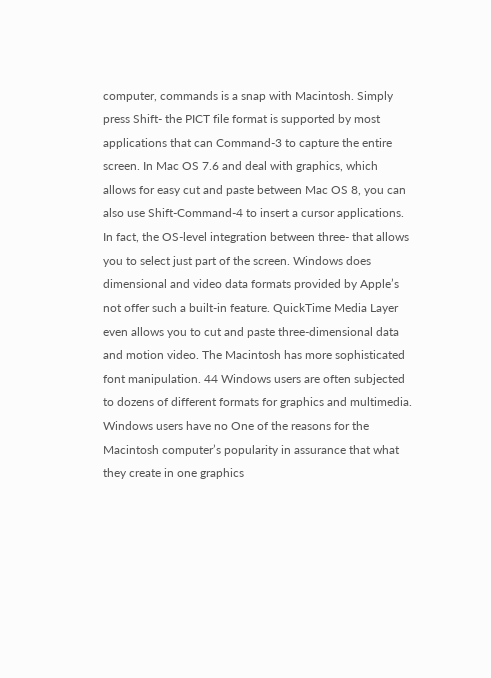computer, commands is a snap with Macintosh. Simply press Shift- the PICT file format is supported by most applications that can Command-3 to capture the entire screen. In Mac OS 7.6 and deal with graphics, which allows for easy cut and paste between Mac OS 8, you can also use Shift-Command-4 to insert a cursor applications. In fact, the OS-level integration between three- that allows you to select just part of the screen. Windows does dimensional and video data formats provided by Apple’s not offer such a built-in feature. QuickTime Media Layer even allows you to cut and paste three-dimensional data and motion video. The Macintosh has more sophisticated font manipulation. 44 Windows users are often subjected to dozens of different formats for graphics and multimedia. Windows users have no One of the reasons for the Macintosh computer’s popularity in assurance that what they create in one graphics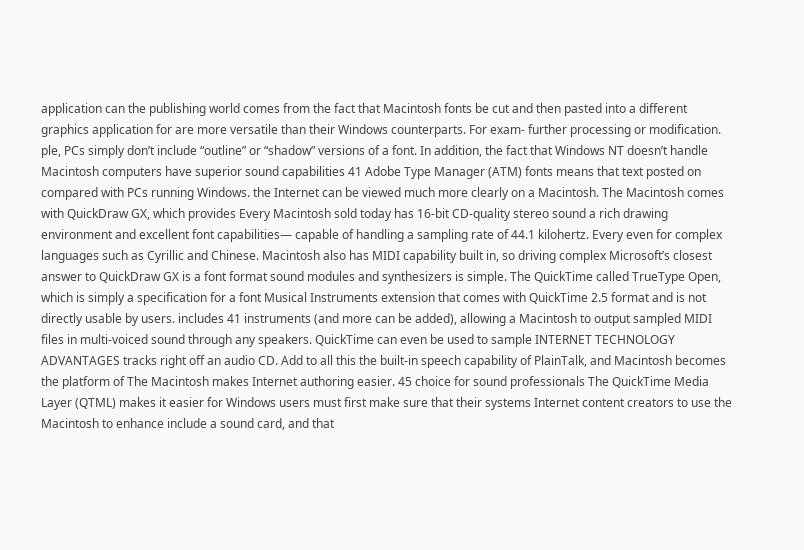application can the publishing world comes from the fact that Macintosh fonts be cut and then pasted into a different graphics application for are more versatile than their Windows counterparts. For exam- further processing or modification. ple, PCs simply don’t include “outline” or “shadow” versions of a font. In addition, the fact that Windows NT doesn’t handle Macintosh computers have superior sound capabilities 41 Adobe Type Manager (ATM) fonts means that text posted on compared with PCs running Windows. the Internet can be viewed much more clearly on a Macintosh. The Macintosh comes with QuickDraw GX, which provides Every Macintosh sold today has 16-bit CD-quality stereo sound a rich drawing environment and excellent font capabilities— capable of handling a sampling rate of 44.1 kilohertz. Every even for complex languages such as Cyrillic and Chinese. Macintosh also has MIDI capability built in, so driving complex Microsoft’s closest answer to QuickDraw GX is a font format sound modules and synthesizers is simple. The QuickTime called TrueType Open, which is simply a specification for a font Musical Instruments extension that comes with QuickTime 2.5 format and is not directly usable by users. includes 41 instruments (and more can be added), allowing a Macintosh to output sampled MIDI files in multi-voiced sound through any speakers. QuickTime can even be used to sample INTERNET TECHNOLOGY ADVANTAGES tracks right off an audio CD. Add to all this the built-in speech capability of PlainTalk, and Macintosh becomes the platform of The Macintosh makes Internet authoring easier. 45 choice for sound professionals The QuickTime Media Layer (QTML) makes it easier for Windows users must first make sure that their systems Internet content creators to use the Macintosh to enhance include a sound card, and that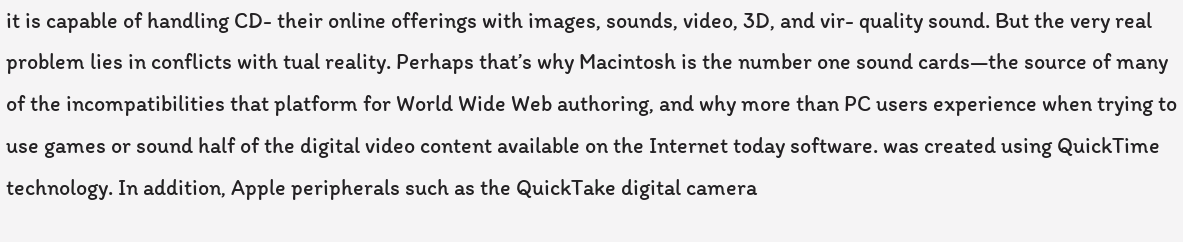it is capable of handling CD- their online offerings with images, sounds, video, 3D, and vir- quality sound. But the very real problem lies in conflicts with tual reality. Perhaps that’s why Macintosh is the number one sound cards—the source of many of the incompatibilities that platform for World Wide Web authoring, and why more than PC users experience when trying to use games or sound half of the digital video content available on the Internet today software. was created using QuickTime technology. In addition, Apple peripherals such as the QuickTake digital camera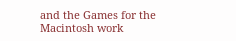and the Games for the Macintosh work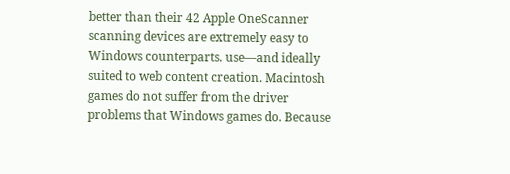better than their 42 Apple OneScanner scanning devices are extremely easy to Windows counterparts. use—and ideally suited to web content creation. Macintosh games do not suffer from the driver problems that Windows games do. Because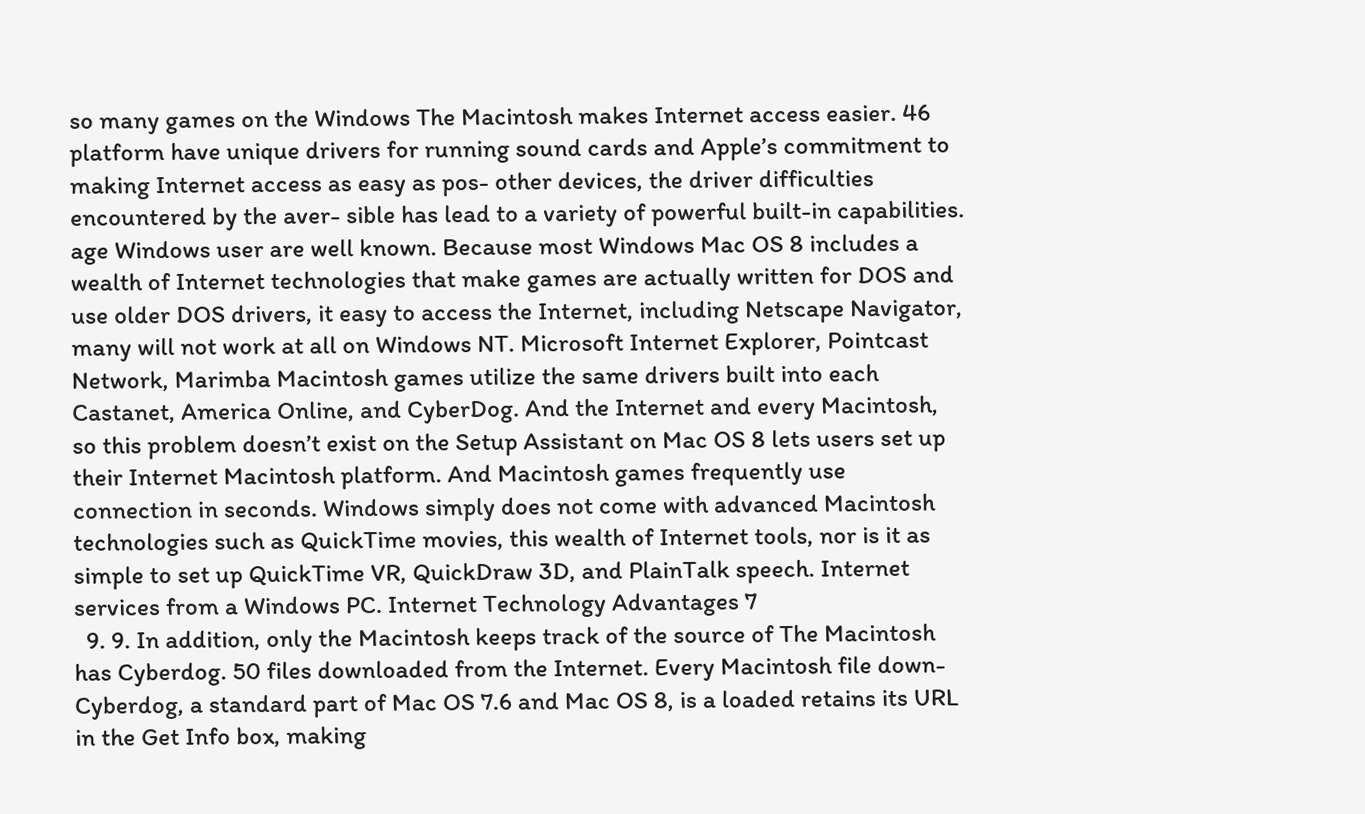so many games on the Windows The Macintosh makes Internet access easier. 46 platform have unique drivers for running sound cards and Apple’s commitment to making Internet access as easy as pos- other devices, the driver difficulties encountered by the aver- sible has lead to a variety of powerful built-in capabilities. age Windows user are well known. Because most Windows Mac OS 8 includes a wealth of Internet technologies that make games are actually written for DOS and use older DOS drivers, it easy to access the Internet, including Netscape Navigator, many will not work at all on Windows NT. Microsoft Internet Explorer, Pointcast Network, Marimba Macintosh games utilize the same drivers built into each Castanet, America Online, and CyberDog. And the Internet and every Macintosh, so this problem doesn’t exist on the Setup Assistant on Mac OS 8 lets users set up their Internet Macintosh platform. And Macintosh games frequently use connection in seconds. Windows simply does not come with advanced Macintosh technologies such as QuickTime movies, this wealth of Internet tools, nor is it as simple to set up QuickTime VR, QuickDraw 3D, and PlainTalk speech. Internet services from a Windows PC. Internet Technology Advantages 7
  9. 9. In addition, only the Macintosh keeps track of the source of The Macintosh has Cyberdog. 50 files downloaded from the Internet. Every Macintosh file down- Cyberdog, a standard part of Mac OS 7.6 and Mac OS 8, is a loaded retains its URL in the Get Info box, making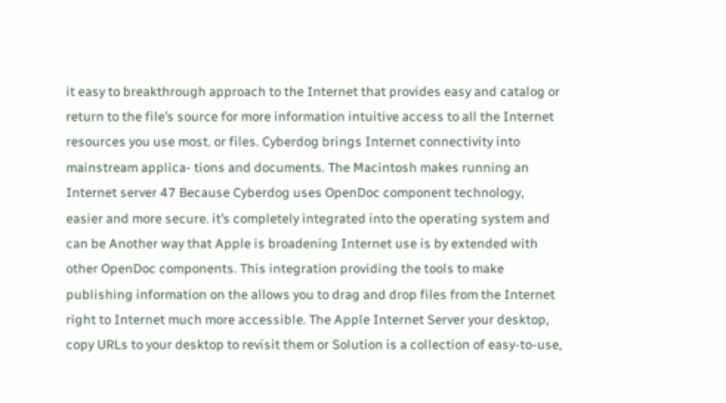it easy to breakthrough approach to the Internet that provides easy and catalog or return to the file’s source for more information intuitive access to all the Internet resources you use most. or files. Cyberdog brings Internet connectivity into mainstream applica- tions and documents. The Macintosh makes running an Internet server 47 Because Cyberdog uses OpenDoc component technology, easier and more secure. it’s completely integrated into the operating system and can be Another way that Apple is broadening Internet use is by extended with other OpenDoc components. This integration providing the tools to make publishing information on the allows you to drag and drop files from the Internet right to Internet much more accessible. The Apple Internet Server your desktop, copy URLs to your desktop to revisit them or Solution is a collection of easy-to-use,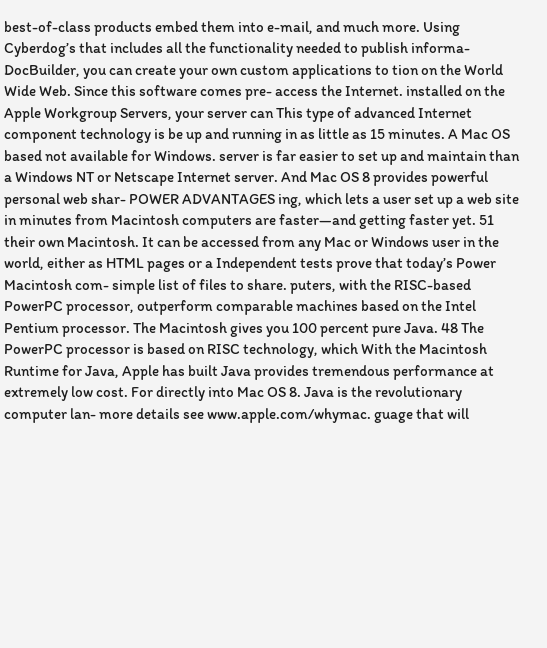best-of-class products embed them into e-mail, and much more. Using Cyberdog’s that includes all the functionality needed to publish informa- DocBuilder, you can create your own custom applications to tion on the World Wide Web. Since this software comes pre- access the Internet. installed on the Apple Workgroup Servers, your server can This type of advanced Internet component technology is be up and running in as little as 15 minutes. A Mac OS based not available for Windows. server is far easier to set up and maintain than a Windows NT or Netscape Internet server. And Mac OS 8 provides powerful personal web shar- POWER ADVANTAGES ing, which lets a user set up a web site in minutes from Macintosh computers are faster—and getting faster yet. 51 their own Macintosh. It can be accessed from any Mac or Windows user in the world, either as HTML pages or a Independent tests prove that today’s Power Macintosh com- simple list of files to share. puters, with the RISC-based PowerPC processor, outperform comparable machines based on the Intel Pentium processor. The Macintosh gives you 100 percent pure Java. 48 The PowerPC processor is based on RISC technology, which With the Macintosh Runtime for Java, Apple has built Java provides tremendous performance at extremely low cost. For directly into Mac OS 8. Java is the revolutionary computer lan- more details see www.apple.com/whymac. guage that will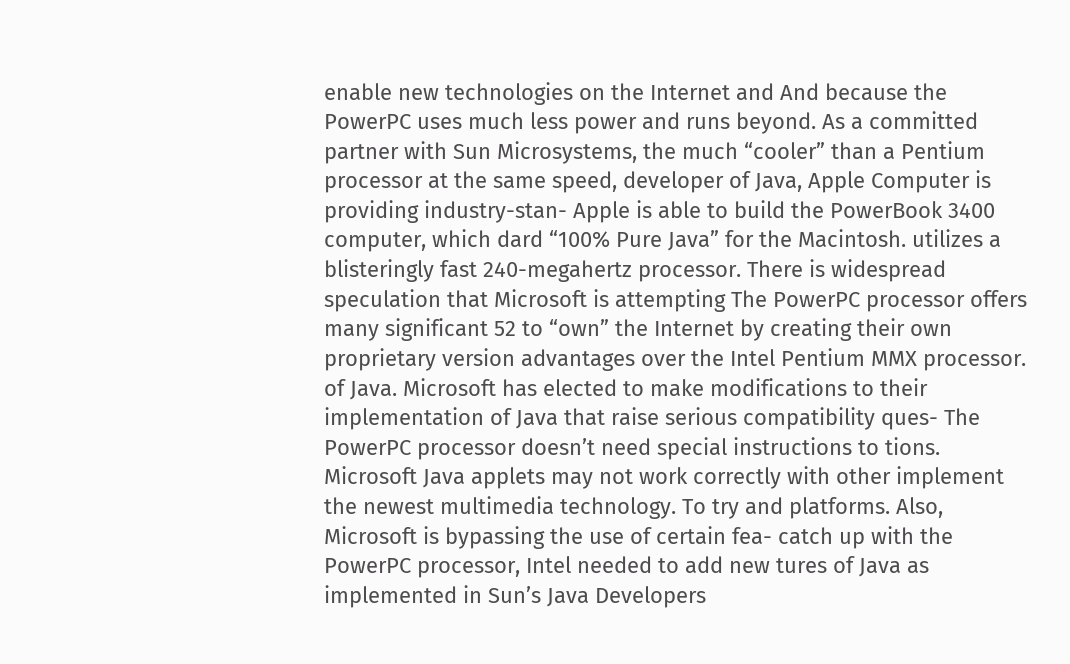enable new technologies on the Internet and And because the PowerPC uses much less power and runs beyond. As a committed partner with Sun Microsystems, the much “cooler” than a Pentium processor at the same speed, developer of Java, Apple Computer is providing industry-stan- Apple is able to build the PowerBook 3400 computer, which dard “100% Pure Java” for the Macintosh. utilizes a blisteringly fast 240-megahertz processor. There is widespread speculation that Microsoft is attempting The PowerPC processor offers many significant 52 to “own” the Internet by creating their own proprietary version advantages over the Intel Pentium MMX processor. of Java. Microsoft has elected to make modifications to their implementation of Java that raise serious compatibility ques- The PowerPC processor doesn’t need special instructions to tions. Microsoft Java applets may not work correctly with other implement the newest multimedia technology. To try and platforms. Also, Microsoft is bypassing the use of certain fea- catch up with the PowerPC processor, Intel needed to add new tures of Java as implemented in Sun’s Java Developers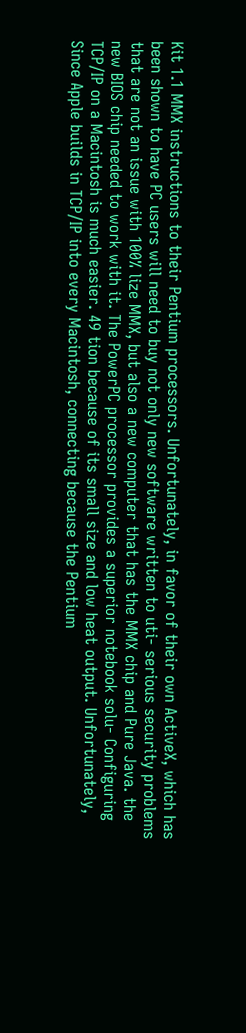Kit 1.1 MMX instructions to their Pentium processors. Unfortunately, in favor of their own ActiveX, which has been shown to have PC users will need to buy not only new software written to uti- serious security problems that are not an issue with 100% lize MMX, but also a new computer that has the MMX chip and Pure Java. the new BIOS chip needed to work with it. The PowerPC processor provides a superior notebook solu- Configuring TCP/IP on a Macintosh is much easier. 49 tion because of its small size and low heat output. Unfortunately, Since Apple builds in TCP/IP into every Macintosh, connecting because the Pentium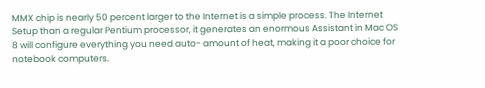MMX chip is nearly 50 percent larger to the Internet is a simple process. The Internet Setup than a regular Pentium processor, it generates an enormous Assistant in Mac OS 8 will configure everything you need auto- amount of heat, making it a poor choice for notebook computers.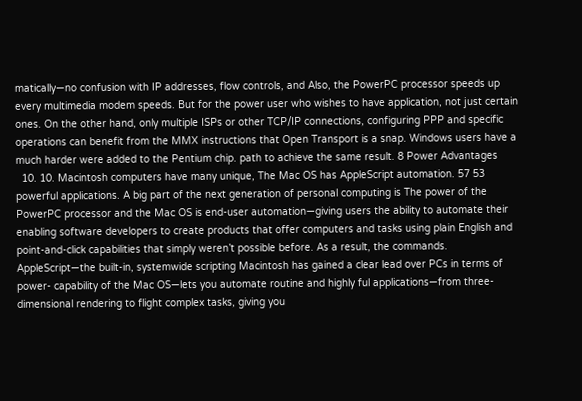matically—no confusion with IP addresses, flow controls, and Also, the PowerPC processor speeds up every multimedia modem speeds. But for the power user who wishes to have application, not just certain ones. On the other hand, only multiple ISPs or other TCP/IP connections, configuring PPP and specific operations can benefit from the MMX instructions that Open Transport is a snap. Windows users have a much harder were added to the Pentium chip. path to achieve the same result. 8 Power Advantages
  10. 10. Macintosh computers have many unique, The Mac OS has AppleScript automation. 57 53 powerful applications. A big part of the next generation of personal computing is The power of the PowerPC processor and the Mac OS is end-user automation—giving users the ability to automate their enabling software developers to create products that offer computers and tasks using plain English and point-and-click capabilities that simply weren’t possible before. As a result, the commands. AppleScript—the built-in, systemwide scripting Macintosh has gained a clear lead over PCs in terms of power- capability of the Mac OS—lets you automate routine and highly ful applications—from three-dimensional rendering to flight complex tasks, giving you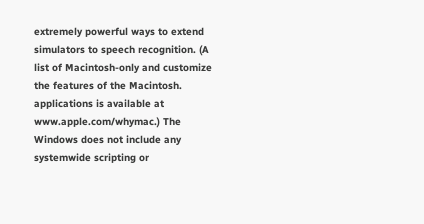extremely powerful ways to extend simulators to speech recognition. (A list of Macintosh-only and customize the features of the Macintosh. applications is available at www.apple.com/whymac.) The Windows does not include any systemwide scripting or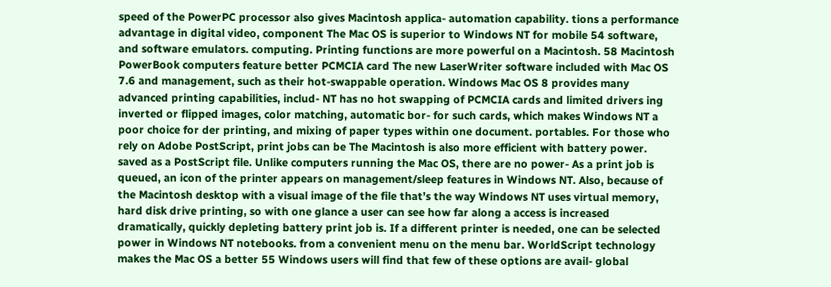speed of the PowerPC processor also gives Macintosh applica- automation capability. tions a performance advantage in digital video, component The Mac OS is superior to Windows NT for mobile 54 software, and software emulators. computing. Printing functions are more powerful on a Macintosh. 58 Macintosh PowerBook computers feature better PCMCIA card The new LaserWriter software included with Mac OS 7.6 and management, such as their hot-swappable operation. Windows Mac OS 8 provides many advanced printing capabilities, includ- NT has no hot swapping of PCMCIA cards and limited drivers ing inverted or flipped images, color matching, automatic bor- for such cards, which makes Windows NT a poor choice for der printing, and mixing of paper types within one document. portables. For those who rely on Adobe PostScript, print jobs can be The Macintosh is also more efficient with battery power. saved as a PostScript file. Unlike computers running the Mac OS, there are no power- As a print job is queued, an icon of the printer appears on management/sleep features in Windows NT. Also, because of the Macintosh desktop with a visual image of the file that’s the way Windows NT uses virtual memory, hard disk drive printing, so with one glance a user can see how far along a access is increased dramatically, quickly depleting battery print job is. If a different printer is needed, one can be selected power in Windows NT notebooks. from a convenient menu on the menu bar. WorldScript technology makes the Mac OS a better 55 Windows users will find that few of these options are avail- global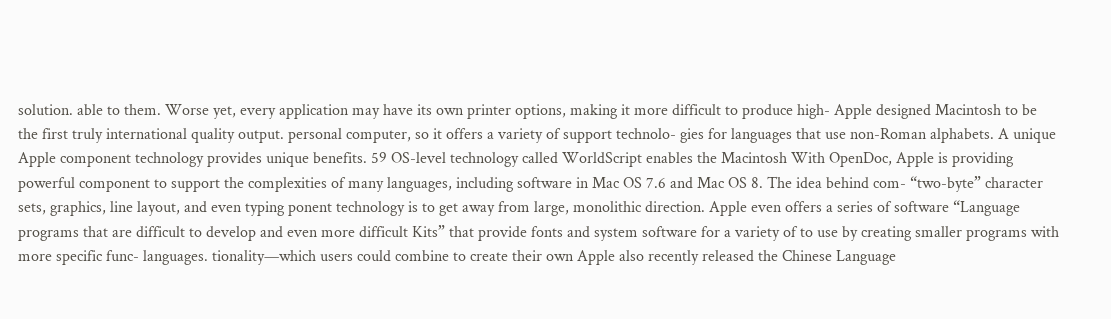solution. able to them. Worse yet, every application may have its own printer options, making it more difficult to produce high- Apple designed Macintosh to be the first truly international quality output. personal computer, so it offers a variety of support technolo- gies for languages that use non-Roman alphabets. A unique Apple component technology provides unique benefits. 59 OS-level technology called WorldScript enables the Macintosh With OpenDoc, Apple is providing powerful component to support the complexities of many languages, including software in Mac OS 7.6 and Mac OS 8. The idea behind com- “two-byte” character sets, graphics, line layout, and even typing ponent technology is to get away from large, monolithic direction. Apple even offers a series of software “Language programs that are difficult to develop and even more difficult Kits” that provide fonts and system software for a variety of to use by creating smaller programs with more specific func- languages. tionality—which users could combine to create their own Apple also recently released the Chinese Language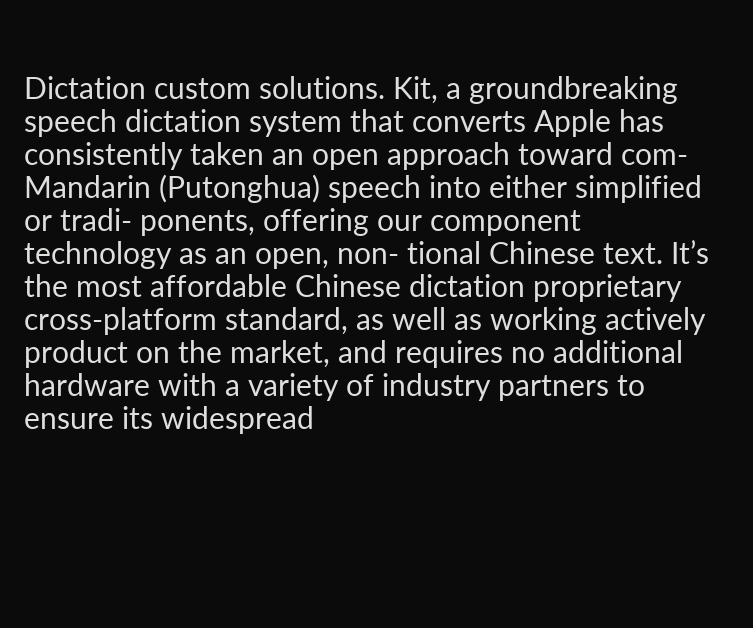Dictation custom solutions. Kit, a groundbreaking speech dictation system that converts Apple has consistently taken an open approach toward com- Mandarin (Putonghua) speech into either simplified or tradi- ponents, offering our component technology as an open, non- tional Chinese text. It’s the most affordable Chinese dictation proprietary cross-platform standard, as well as working actively product on the market, and requires no additional hardware with a variety of industry partners to ensure its widespread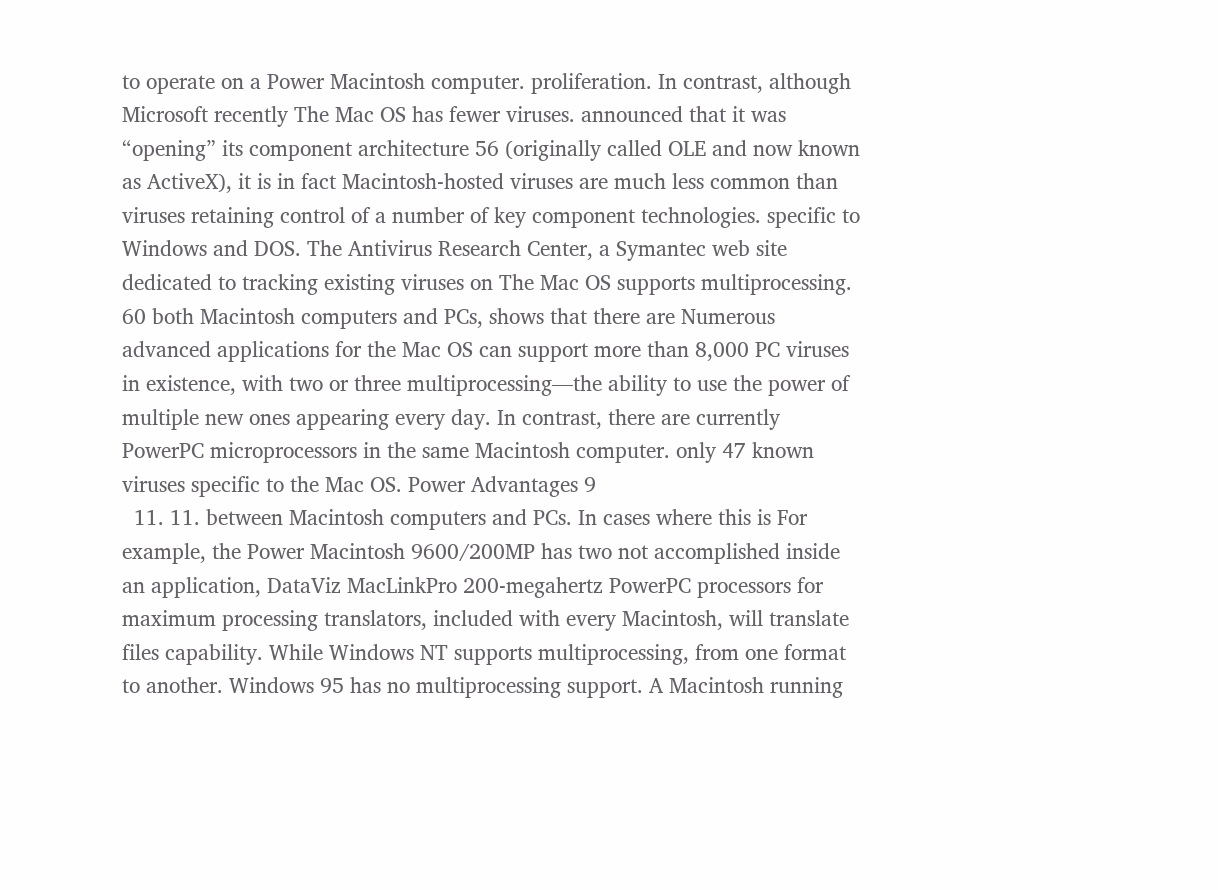to operate on a Power Macintosh computer. proliferation. In contrast, although Microsoft recently The Mac OS has fewer viruses. announced that it was “opening” its component architecture 56 (originally called OLE and now known as ActiveX), it is in fact Macintosh-hosted viruses are much less common than viruses retaining control of a number of key component technologies. specific to Windows and DOS. The Antivirus Research Center, a Symantec web site dedicated to tracking existing viruses on The Mac OS supports multiprocessing. 60 both Macintosh computers and PCs, shows that there are Numerous advanced applications for the Mac OS can support more than 8,000 PC viruses in existence, with two or three multiprocessing—the ability to use the power of multiple new ones appearing every day. In contrast, there are currently PowerPC microprocessors in the same Macintosh computer. only 47 known viruses specific to the Mac OS. Power Advantages 9
  11. 11. between Macintosh computers and PCs. In cases where this is For example, the Power Macintosh 9600/200MP has two not accomplished inside an application, DataViz MacLinkPro 200-megahertz PowerPC processors for maximum processing translators, included with every Macintosh, will translate files capability. While Windows NT supports multiprocessing, from one format to another. Windows 95 has no multiprocessing support. A Macintosh running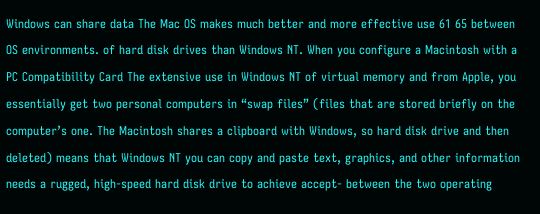Windows can share data The Mac OS makes much better and more effective use 61 65 between OS environments. of hard disk drives than Windows NT. When you configure a Macintosh with a PC Compatibility Card The extensive use in Windows NT of virtual memory and from Apple, you essentially get two personal computers in “swap files” (files that are stored briefly on the computer’s one. The Macintosh shares a clipboard with Windows, so hard disk drive and then deleted) means that Windows NT you can copy and paste text, graphics, and other information needs a rugged, high-speed hard disk drive to achieve accept- between the two operating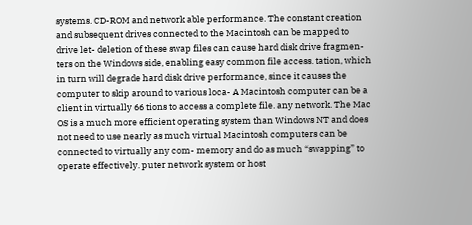systems. CD-ROM and network able performance. The constant creation and subsequent drives connected to the Macintosh can be mapped to drive let- deletion of these swap files can cause hard disk drive fragmen- ters on the Windows side, enabling easy common file access. tation, which in turn will degrade hard disk drive performance, since it causes the computer to skip around to various loca- A Macintosh computer can be a client in virtually 66 tions to access a complete file. any network. The Mac OS is a much more efficient operating system than Windows NT and does not need to use nearly as much virtual Macintosh computers can be connected to virtually any com- memory and do as much “swapping” to operate effectively. puter network system or host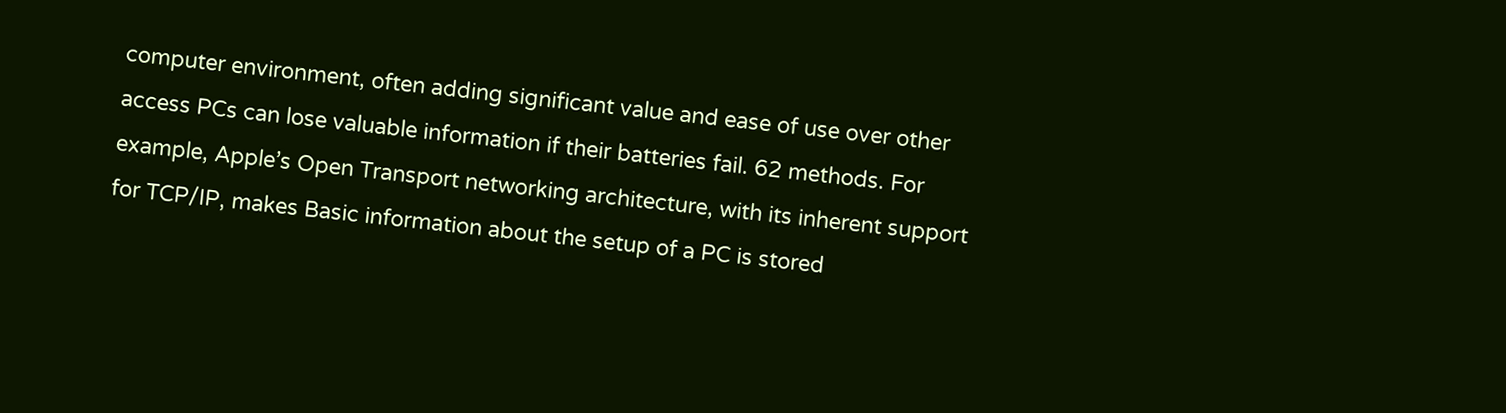computer environment, often adding significant value and ease of use over other access PCs can lose valuable information if their batteries fail. 62 methods. For example, Apple’s Open Transport networking architecture, with its inherent support for TCP/IP, makes Basic information about the setup of a PC is stored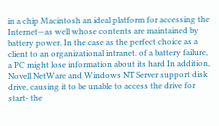in a chip Macintosh an ideal platform for accessing the Internet—as well whose contents are maintained by battery power. In the case as the perfect choice as a client to an organizational intranet. of a battery failure, a PC might lose information about its hard In addition, Novell NetWare and Windows NT Server support disk drive, causing it to be unable to access the drive for start- the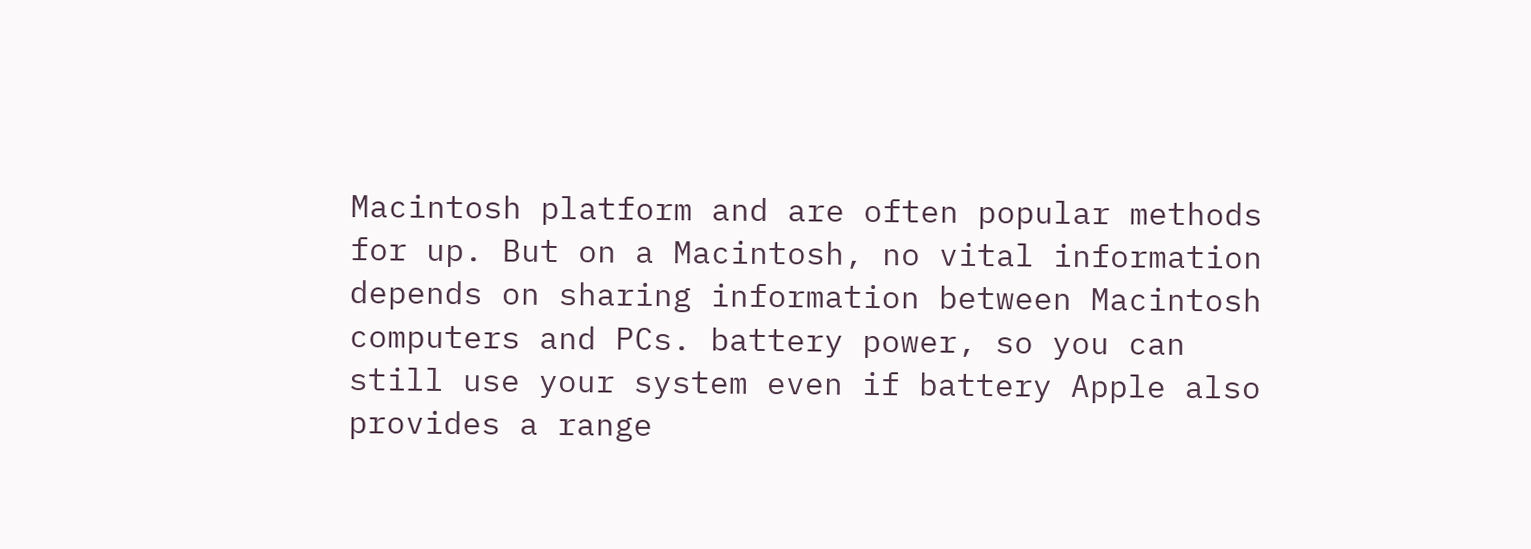Macintosh platform and are often popular methods for up. But on a Macintosh, no vital information depends on sharing information between Macintosh computers and PCs. battery power, so you can still use your system even if battery Apple also provides a range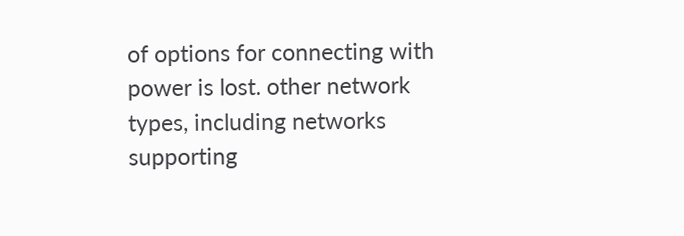of options for connecting with power is lost. other network types, including networks supporting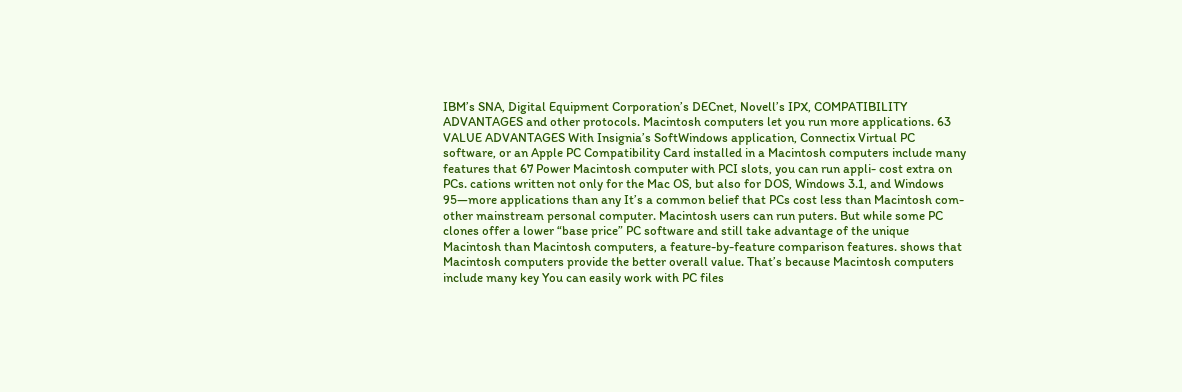IBM’s SNA, Digital Equipment Corporation’s DECnet, Novell’s IPX, COMPATIBILITY ADVANTAGES and other protocols. Macintosh computers let you run more applications. 63 VALUE ADVANTAGES With Insignia’s SoftWindows application, Connectix Virtual PC software, or an Apple PC Compatibility Card installed in a Macintosh computers include many features that 67 Power Macintosh computer with PCI slots, you can run appli- cost extra on PCs. cations written not only for the Mac OS, but also for DOS, Windows 3.1, and Windows 95—more applications than any It’s a common belief that PCs cost less than Macintosh com- other mainstream personal computer. Macintosh users can run puters. But while some PC clones offer a lower “base price” PC software and still take advantage of the unique Macintosh than Macintosh computers, a feature-by-feature comparison features. shows that Macintosh computers provide the better overall value. That’s because Macintosh computers include many key You can easily work with PC files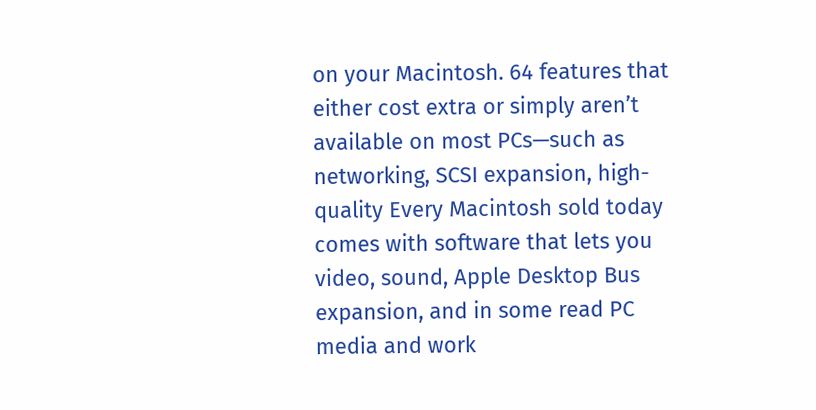on your Macintosh. 64 features that either cost extra or simply aren’t available on most PCs—such as networking, SCSI expansion, high-quality Every Macintosh sold today comes with software that lets you video, sound, Apple Desktop Bus expansion, and in some read PC media and work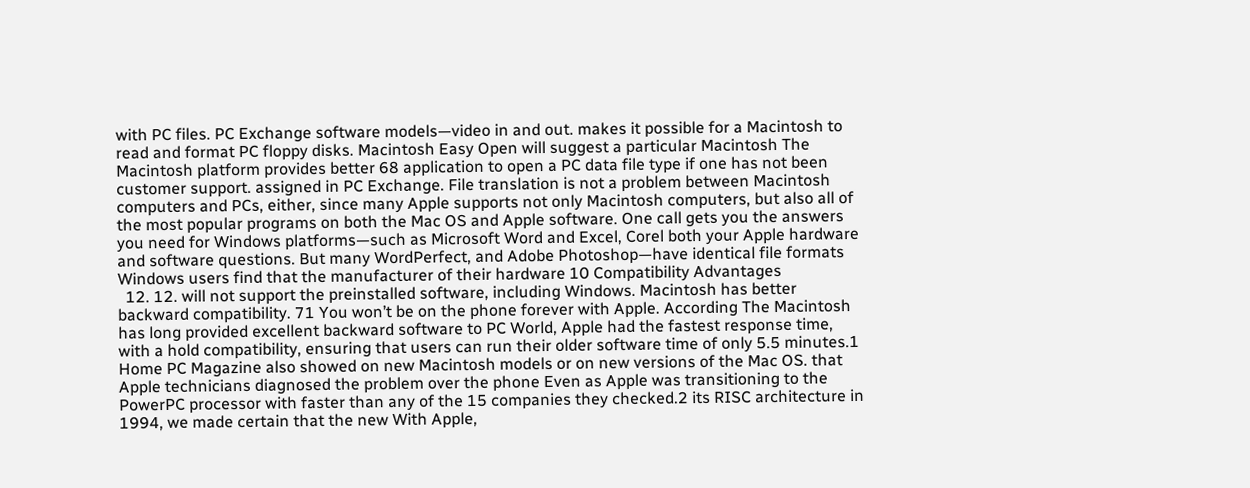with PC files. PC Exchange software models—video in and out. makes it possible for a Macintosh to read and format PC floppy disks. Macintosh Easy Open will suggest a particular Macintosh The Macintosh platform provides better 68 application to open a PC data file type if one has not been customer support. assigned in PC Exchange. File translation is not a problem between Macintosh computers and PCs, either, since many Apple supports not only Macintosh computers, but also all of the most popular programs on both the Mac OS and Apple software. One call gets you the answers you need for Windows platforms—such as Microsoft Word and Excel, Corel both your Apple hardware and software questions. But many WordPerfect, and Adobe Photoshop—have identical file formats Windows users find that the manufacturer of their hardware 10 Compatibility Advantages
  12. 12. will not support the preinstalled software, including Windows. Macintosh has better backward compatibility. 71 You won’t be on the phone forever with Apple. According The Macintosh has long provided excellent backward software to PC World, Apple had the fastest response time, with a hold compatibility, ensuring that users can run their older software time of only 5.5 minutes.1 Home PC Magazine also showed on new Macintosh models or on new versions of the Mac OS. that Apple technicians diagnosed the problem over the phone Even as Apple was transitioning to the PowerPC processor with faster than any of the 15 companies they checked.2 its RISC architecture in 1994, we made certain that the new With Apple,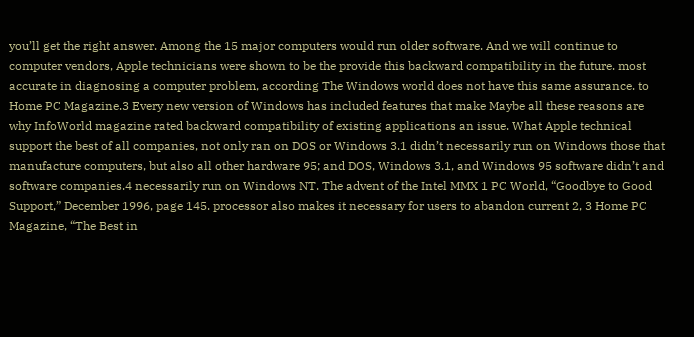you’ll get the right answer. Among the 15 major computers would run older software. And we will continue to computer vendors, Apple technicians were shown to be the provide this backward compatibility in the future. most accurate in diagnosing a computer problem, according The Windows world does not have this same assurance. to Home PC Magazine.3 Every new version of Windows has included features that make Maybe all these reasons are why InfoWorld magazine rated backward compatibility of existing applications an issue. What Apple technical support the best of all companies, not only ran on DOS or Windows 3.1 didn’t necessarily run on Windows those that manufacture computers, but also all other hardware 95; and DOS, Windows 3.1, and Windows 95 software didn’t and software companies.4 necessarily run on Windows NT. The advent of the Intel MMX 1 PC World, “Goodbye to Good Support,” December 1996, page 145. processor also makes it necessary for users to abandon current 2, 3 Home PC Magazine, “The Best in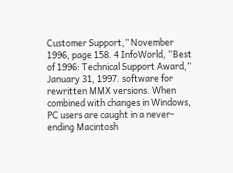Customer Support,” November 1996, page 158. 4 InfoWorld, “Best of 1996: Technical Support Award,” January 31, 1997. software for rewritten MMX versions. When combined with changes in Windows, PC users are caught in a never-ending Macintosh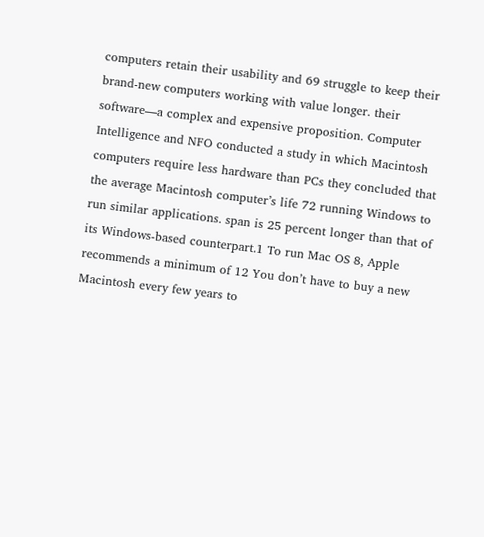computers retain their usability and 69 struggle to keep their brand-new computers working with value longer. their software—a complex and expensive proposition. Computer Intelligence and NFO conducted a study in which Macintosh computers require less hardware than PCs they concluded that the average Macintosh computer’s life 72 running Windows to run similar applications. span is 25 percent longer than that of its Windows-based counterpart.1 To run Mac OS 8, Apple recommends a minimum of 12 You don’t have to buy a new Macintosh every few years to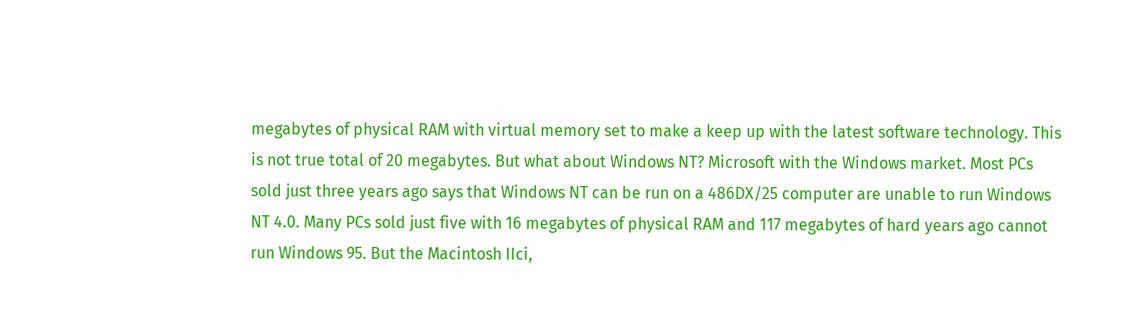megabytes of physical RAM with virtual memory set to make a keep up with the latest software technology. This is not true total of 20 megabytes. But what about Windows NT? Microsoft with the Windows market. Most PCs sold just three years ago says that Windows NT can be run on a 486DX/25 computer are unable to run Windows NT 4.0. Many PCs sold just five with 16 megabytes of physical RAM and 117 megabytes of hard years ago cannot run Windows 95. But the Macintosh IIci,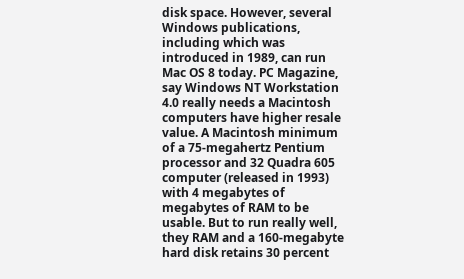disk space. However, several Windows publications, including which was introduced in 1989, can run Mac OS 8 today. PC Magazine, say Windows NT Workstation 4.0 really needs a Macintosh computers have higher resale value. A Macintosh minimum of a 75-megahertz Pentium processor and 32 Quadra 605 computer (released in 1993) with 4 megabytes of megabytes of RAM to be usable. But to run really well, they RAM and a 160-megabyte hard disk retains 30 percent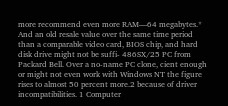more recommend even more RAM—64 megabytes.* And an old resale value over the same time period than a comparable video card, BIOS chip, and hard disk drive might not be suffi- 486SX/25 PC from Packard Bell. Over a no-name PC clone, cient enough or might not even work with Windows NT the figure rises to almost 50 percent more.2 because of driver incompatibilities. 1 Computer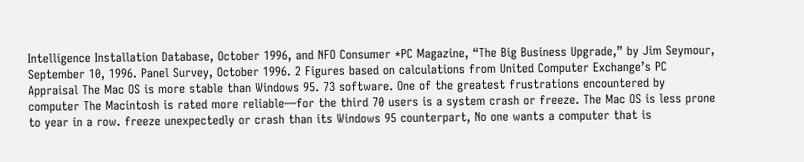Intelligence Installation Database, October 1996, and NFO Consumer *PC Magazine, “The Big Business Upgrade,” by Jim Seymour, September 10, 1996. Panel Survey, October 1996. 2 Figures based on calculations from United Computer Exchange’s PC Appraisal The Mac OS is more stable than Windows 95. 73 software. One of the greatest frustrations encountered by computer The Macintosh is rated more reliable—for the third 70 users is a system crash or freeze. The Mac OS is less prone to year in a row. freeze unexpectedly or crash than its Windows 95 counterpart, No one wants a computer that is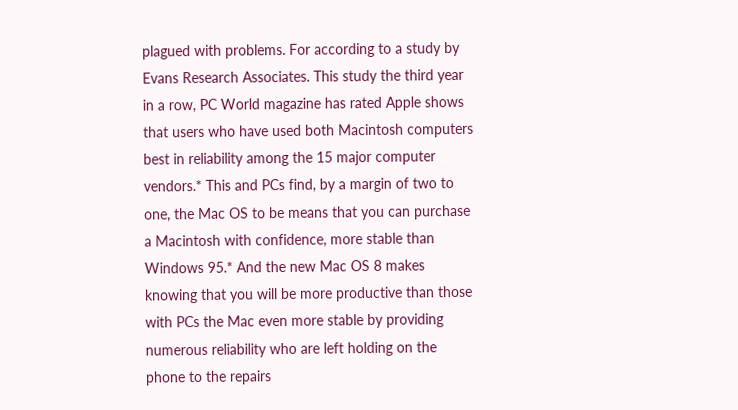plagued with problems. For according to a study by Evans Research Associates. This study the third year in a row, PC World magazine has rated Apple shows that users who have used both Macintosh computers best in reliability among the 15 major computer vendors.* This and PCs find, by a margin of two to one, the Mac OS to be means that you can purchase a Macintosh with confidence, more stable than Windows 95.* And the new Mac OS 8 makes knowing that you will be more productive than those with PCs the Mac even more stable by providing numerous reliability who are left holding on the phone to the repairs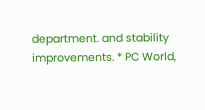department. and stability improvements. * PC World,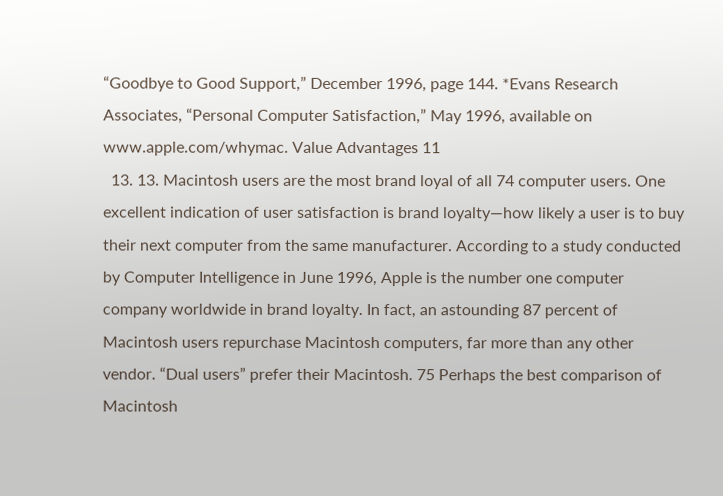“Goodbye to Good Support,” December 1996, page 144. *Evans Research Associates, “Personal Computer Satisfaction,” May 1996, available on www.apple.com/whymac. Value Advantages 11
  13. 13. Macintosh users are the most brand loyal of all 74 computer users. One excellent indication of user satisfaction is brand loyalty—how likely a user is to buy their next computer from the same manufacturer. According to a study conducted by Computer Intelligence in June 1996, Apple is the number one computer company worldwide in brand loyalty. In fact, an astounding 87 percent of Macintosh users repurchase Macintosh computers, far more than any other vendor. “Dual users” prefer their Macintosh. 75 Perhaps the best comparison of Macintosh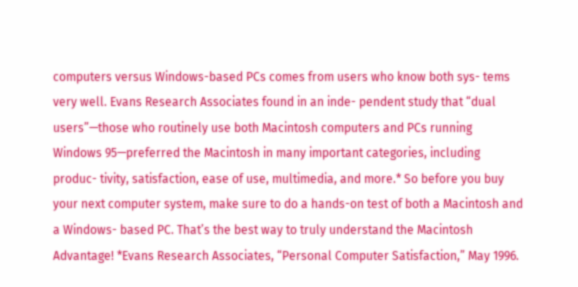computers versus Windows-based PCs comes from users who know both sys- tems very well. Evans Research Associates found in an inde- pendent study that “dual users”—those who routinely use both Macintosh computers and PCs running Windows 95—preferred the Macintosh in many important categories, including produc- tivity, satisfaction, ease of use, multimedia, and more.* So before you buy your next computer system, make sure to do a hands-on test of both a Macintosh and a Windows- based PC. That’s the best way to truly understand the Macintosh Advantage! *Evans Research Associates, “Personal Computer Satisfaction,” May 1996.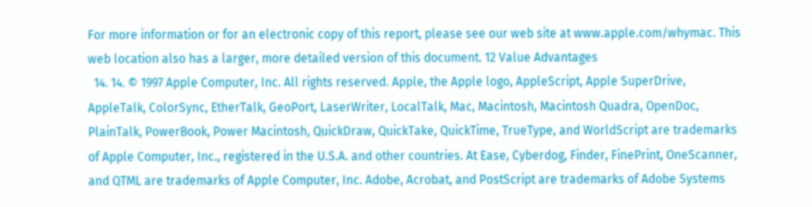For more information or for an electronic copy of this report, please see our web site at www.apple.com/whymac. This web location also has a larger, more detailed version of this document. 12 Value Advantages
  14. 14. © 1997 Apple Computer, Inc. All rights reserved. Apple, the Apple logo, AppleScript, Apple SuperDrive, AppleTalk, ColorSync, EtherTalk, GeoPort, LaserWriter, LocalTalk, Mac, Macintosh, Macintosh Quadra, OpenDoc, PlainTalk, PowerBook, Power Macintosh, QuickDraw, QuickTake, QuickTime, TrueType, and WorldScript are trademarks of Apple Computer, Inc., registered in the U.S.A. and other countries. At Ease, Cyberdog, Finder, FinePrint, OneScanner, and QTML are trademarks of Apple Computer, Inc. Adobe, Acrobat, and PostScript are trademarks of Adobe Systems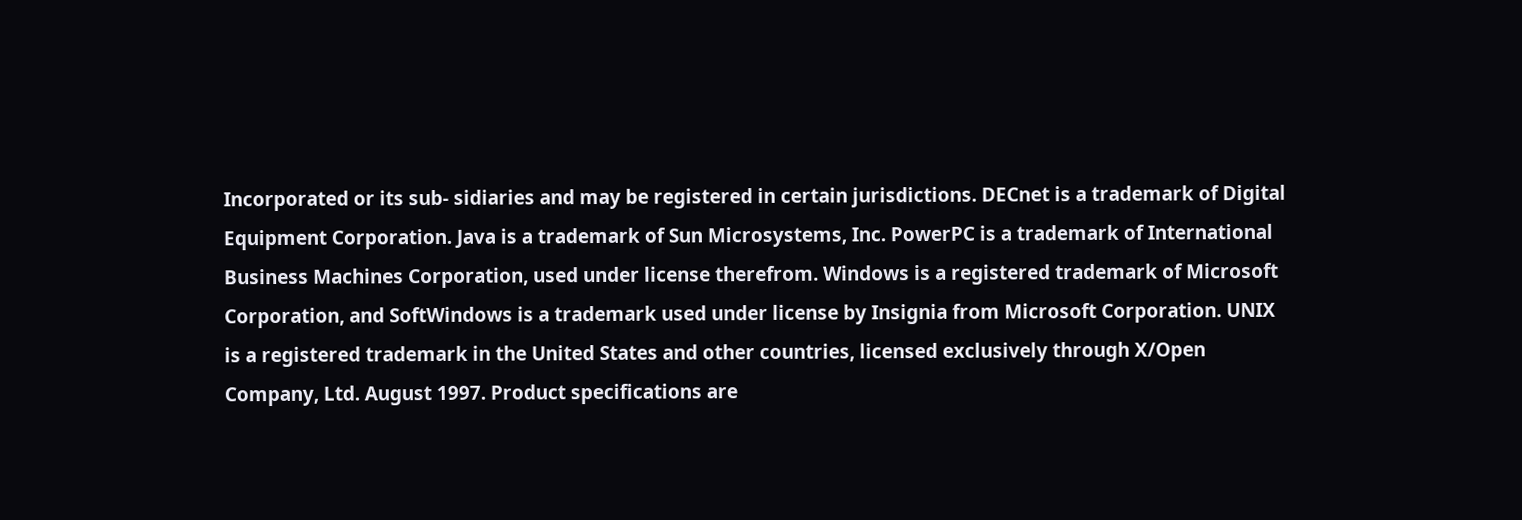Incorporated or its sub- sidiaries and may be registered in certain jurisdictions. DECnet is a trademark of Digital Equipment Corporation. Java is a trademark of Sun Microsystems, Inc. PowerPC is a trademark of International Business Machines Corporation, used under license therefrom. Windows is a registered trademark of Microsoft Corporation, and SoftWindows is a trademark used under license by Insignia from Microsoft Corporation. UNIX is a registered trademark in the United States and other countries, licensed exclusively through X/Open Company, Ltd. August 1997. Product specifications are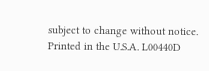subject to change without notice. Printed in the U.S.A. L00440D